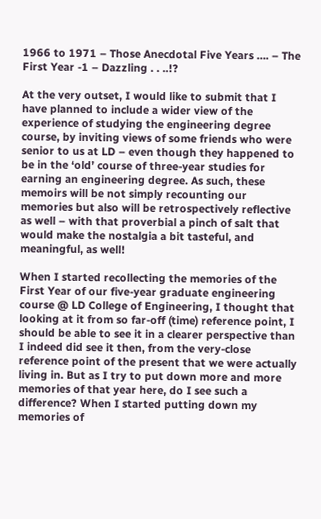1966 to 1971 – Those Anecdotal Five Years …. – The First Year -1 – Dazzling . . ..!?

At the very outset, I would like to submit that I have planned to include a wider view of the experience of studying the engineering degree course, by inviting views of some friends who were senior to us at LD – even though they happened to be in the ‘old’ course of three-year studies for earning an engineering degree. As such, these memoirs will be not simply recounting our memories but also will be retrospectively reflective as well – with that proverbial a pinch of salt that would make the nostalgia a bit tasteful, and meaningful, as well!

When I started recollecting the memories of the First Year of our five-year graduate engineering course @ LD College of Engineering, I thought that looking at it from so far-off (time) reference point, I should be able to see it in a clearer perspective than I indeed did see it then, from the very-close reference point of the present that we were actually living in. But as I try to put down more and more memories of that year here, do I see such a difference? When I started putting down my memories of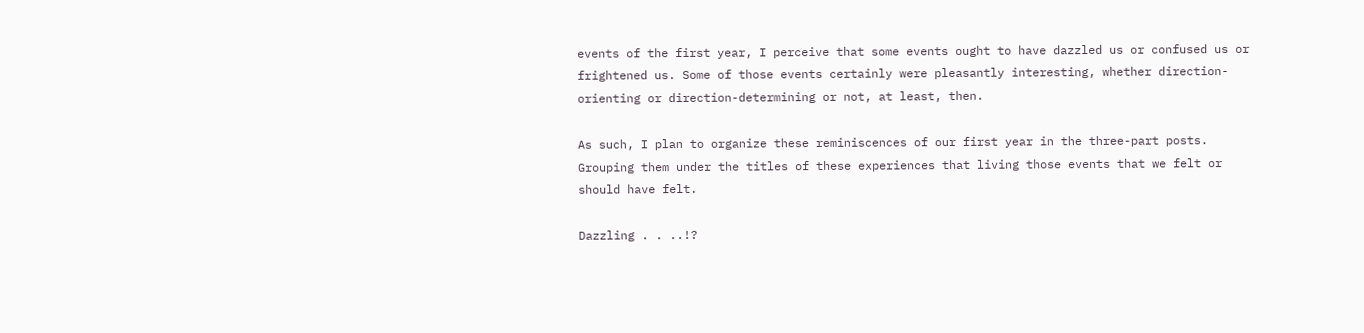events of the first year, I perceive that some events ought to have dazzled us or confused us or frightened us. Some of those events certainly were pleasantly interesting, whether direction-orienting or direction-determining or not, at least, then.

As such, I plan to organize these reminiscences of our first year in the three-part posts. Grouping them under the titles of these experiences that living those events that we felt or should have felt.

Dazzling . . ..!?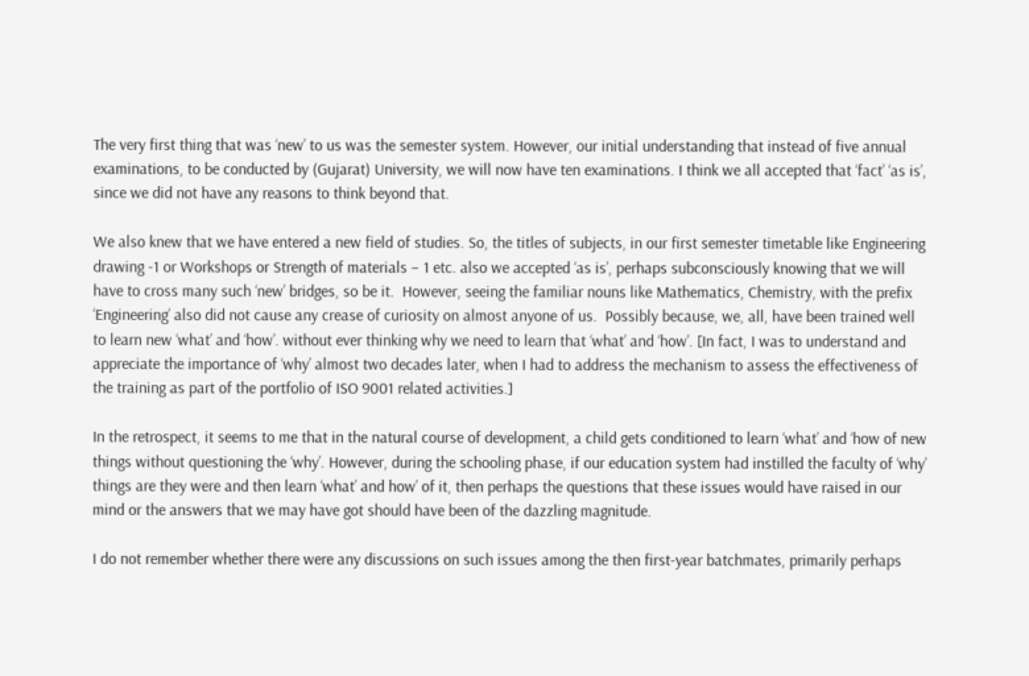The very first thing that was ‘new’ to us was the semester system. However, our initial understanding that instead of five annual examinations, to be conducted by (Gujarat) University, we will now have ten examinations. I think we all accepted that ‘fact’ ‘as is’, since we did not have any reasons to think beyond that.

We also knew that we have entered a new field of studies. So, the titles of subjects, in our first semester timetable like Engineering drawing -1 or Workshops or Strength of materials – 1 etc. also we accepted ‘as is’, perhaps subconsciously knowing that we will have to cross many such ‘new’ bridges, so be it.  However, seeing the familiar nouns like Mathematics, Chemistry, with the prefix ‘Engineering’ also did not cause any crease of curiosity on almost anyone of us.  Possibly because, we, all, have been trained well to learn new ‘what’ and ‘how’. without ever thinking why we need to learn that ‘what’ and ‘how’. [In fact, I was to understand and appreciate the importance of ‘why’ almost two decades later, when I had to address the mechanism to assess the effectiveness of the training as part of the portfolio of ISO 9001 related activities.]

In the retrospect, it seems to me that in the natural course of development, a child gets conditioned to learn ‘what’ and ‘how of new things without questioning the ‘why’. However, during the schooling phase, if our education system had instilled the faculty of ‘why’ things are they were and then learn ‘what’ and how’ of it, then perhaps the questions that these issues would have raised in our mind or the answers that we may have got should have been of the dazzling magnitude.

I do not remember whether there were any discussions on such issues among the then first-year batchmates, primarily perhaps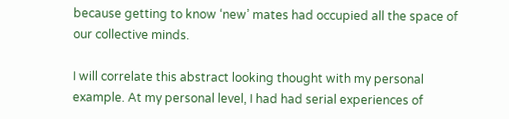because getting to know ‘new’ mates had occupied all the space of our collective minds.

I will correlate this abstract looking thought with my personal example. At my personal level, I had had serial experiences of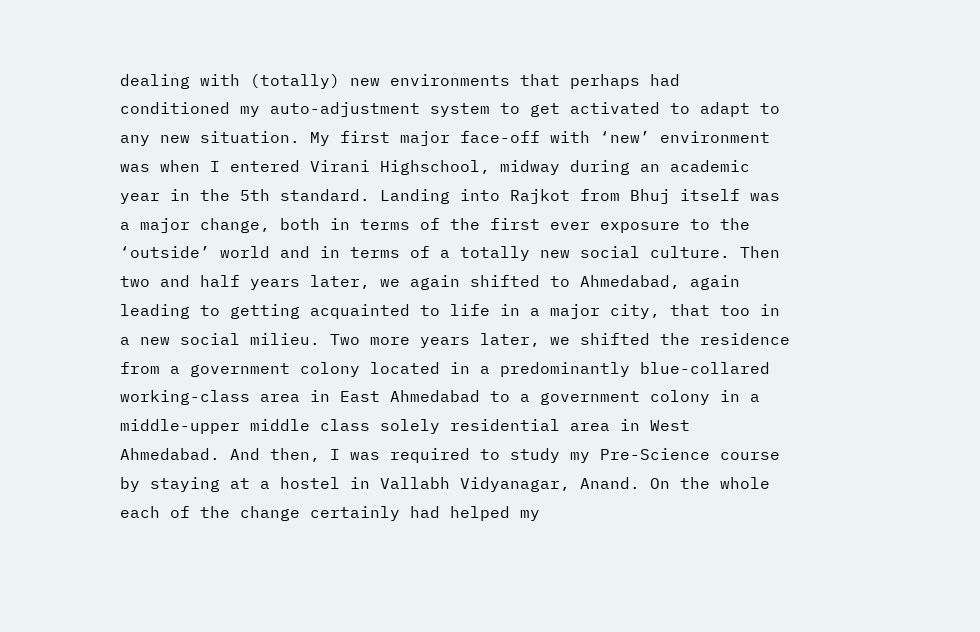dealing with (totally) new environments that perhaps had conditioned my auto-adjustment system to get activated to adapt to any new situation. My first major face-off with ‘new’ environment was when I entered Virani Highschool, midway during an academic year in the 5th standard. Landing into Rajkot from Bhuj itself was a major change, both in terms of the first ever exposure to the ‘outside’ world and in terms of a totally new social culture. Then two and half years later, we again shifted to Ahmedabad, again leading to getting acquainted to life in a major city, that too in a new social milieu. Two more years later, we shifted the residence from a government colony located in a predominantly blue-collared working-class area in East Ahmedabad to a government colony in a middle-upper middle class solely residential area in West Ahmedabad. And then, I was required to study my Pre-Science course by staying at a hostel in Vallabh Vidyanagar, Anand. On the whole each of the change certainly had helped my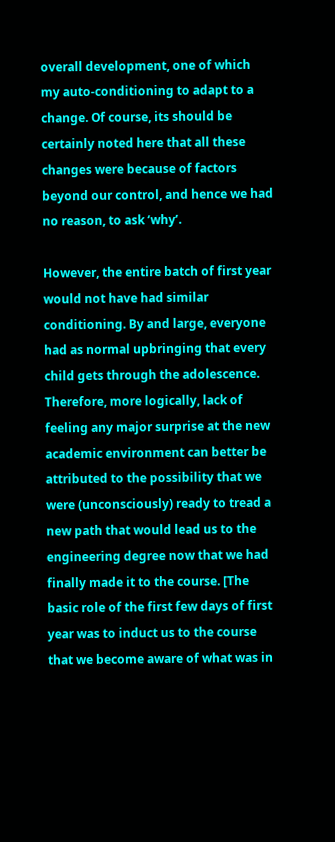overall development, one of which my auto-conditioning to adapt to a change. Of course, its should be certainly noted here that all these changes were because of factors beyond our control, and hence we had no reason, to ask ‘why’.

However, the entire batch of first year would not have had similar conditioning. By and large, everyone had as normal upbringing that every child gets through the adolescence. Therefore, more logically, lack of feeling any major surprise at the new academic environment can better be attributed to the possibility that we were (unconsciously) ready to tread a new path that would lead us to the engineering degree now that we had finally made it to the course. [The basic role of the first few days of first year was to induct us to the course that we become aware of what was in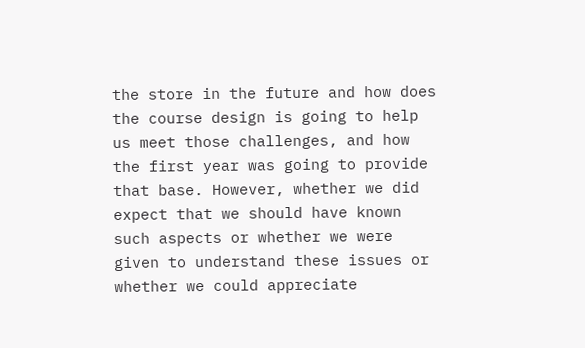the store in the future and how does the course design is going to help us meet those challenges, and how the first year was going to provide that base. However, whether we did expect that we should have known such aspects or whether we were given to understand these issues or whether we could appreciate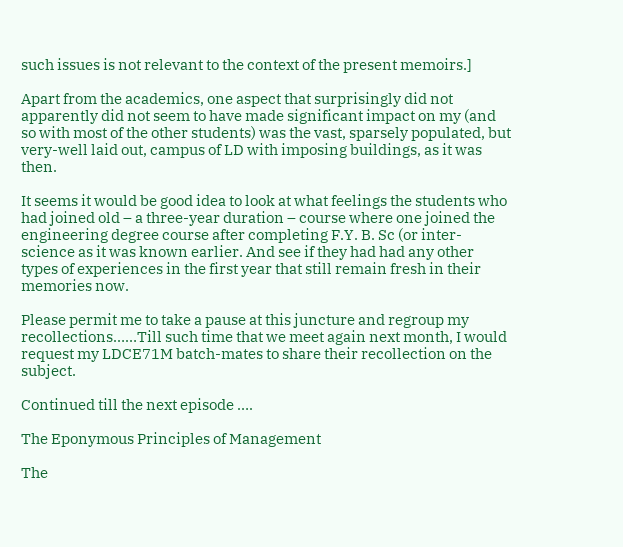such issues is not relevant to the context of the present memoirs.]

Apart from the academics, one aspect that surprisingly did not apparently did not seem to have made significant impact on my (and so with most of the other students) was the vast, sparsely populated, but very-well laid out, campus of LD with imposing buildings, as it was then.

It seems it would be good idea to look at what feelings the students who had joined old – a three-year duration – course where one joined the engineering degree course after completing F.Y. B. Sc (or inter-science as it was known earlier. And see if they had had any other types of experiences in the first year that still remain fresh in their memories now.

Please permit me to take a pause at this juncture and regroup my recollections……Till such time that we meet again next month, I would request my LDCE71M batch-mates to share their recollection on the subject.

Continued till the next episode ….

The Eponymous Principles of Management

The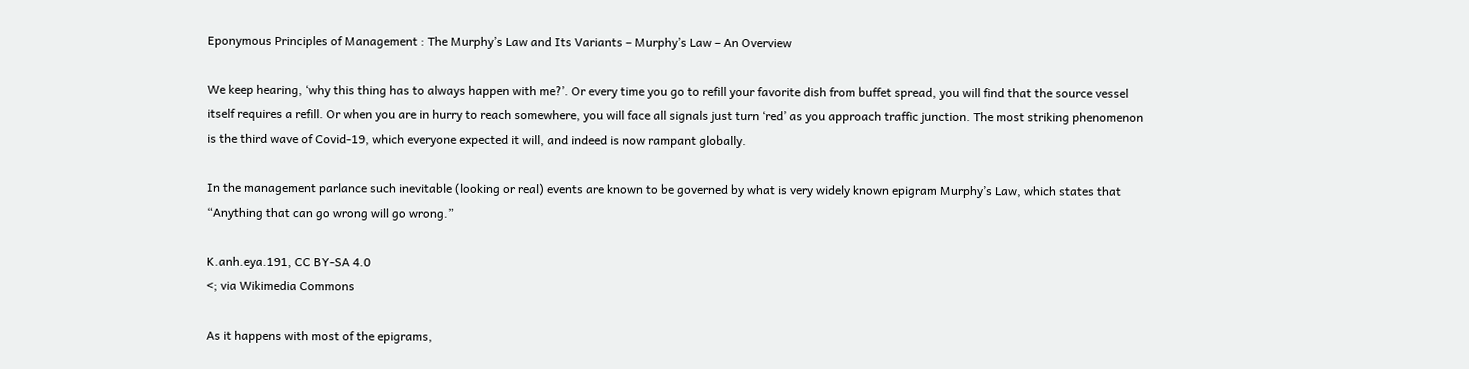Eponymous Principles of Management : The Murphy’s Law and Its Variants – Murphy’s Law – An Overview

We keep hearing, ‘why this thing has to always happen with me?’. Or every time you go to refill your favorite dish from buffet spread, you will find that the source vessel itself requires a refill. Or when you are in hurry to reach somewhere, you will face all signals just turn ‘red’ as you approach traffic junction. The most striking phenomenon is the third wave of Covid-19, which everyone expected it will, and indeed is now rampant globally.

In the management parlance such inevitable (looking or real) events are known to be governed by what is very widely known epigram Murphy’s Law, which states that “Anything that can go wrong will go wrong.”

K.anh.eya.191, CC BY-SA 4.0
<; via Wikimedia Commons

As it happens with most of the epigrams,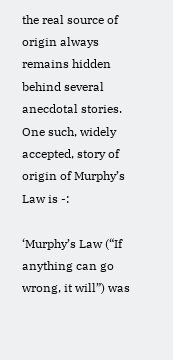the real source of origin always remains hidden behind several anecdotal stories. One such, widely accepted, story of origin of Murphy’s Law is -:

‘Murphy’s Law (“If anything can go wrong, it will”) was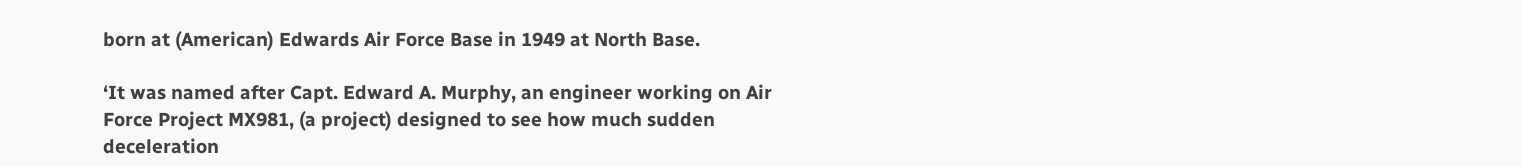born at (American) Edwards Air Force Base in 1949 at North Base.

‘It was named after Capt. Edward A. Murphy, an engineer working on Air Force Project MX981, (a project) designed to see how much sudden deceleration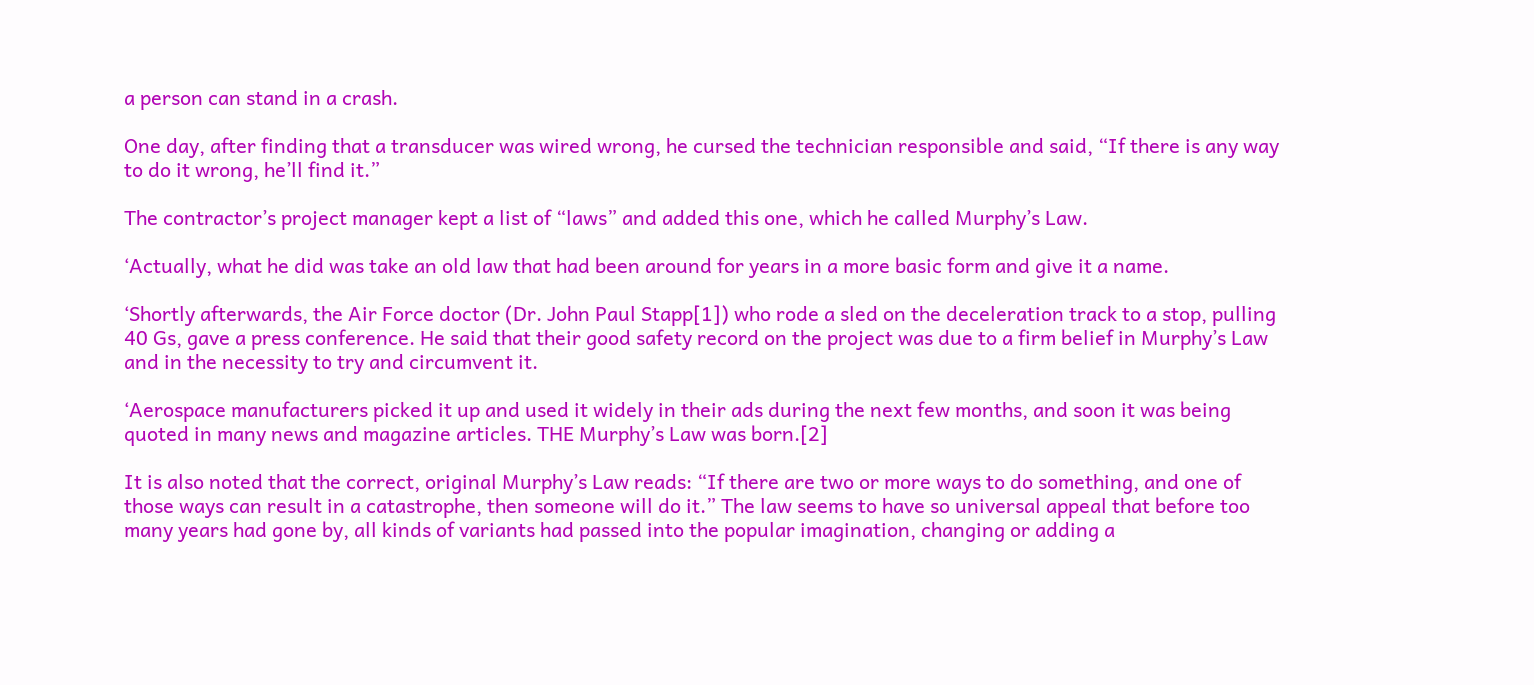a person can stand in a crash.

One day, after finding that a transducer was wired wrong, he cursed the technician responsible and said, “If there is any way to do it wrong, he’ll find it.”

The contractor’s project manager kept a list of “laws” and added this one, which he called Murphy’s Law.

‘Actually, what he did was take an old law that had been around for years in a more basic form and give it a name.

‘Shortly afterwards, the Air Force doctor (Dr. John Paul Stapp[1]) who rode a sled on the deceleration track to a stop, pulling 40 Gs, gave a press conference. He said that their good safety record on the project was due to a firm belief in Murphy’s Law and in the necessity to try and circumvent it.

‘Aerospace manufacturers picked it up and used it widely in their ads during the next few months, and soon it was being quoted in many news and magazine articles. THE Murphy’s Law was born.[2]

It is also noted that the correct, original Murphy’s Law reads: “If there are two or more ways to do something, and one of those ways can result in a catastrophe, then someone will do it.” The law seems to have so universal appeal that before too many years had gone by, all kinds of variants had passed into the popular imagination, changing or adding a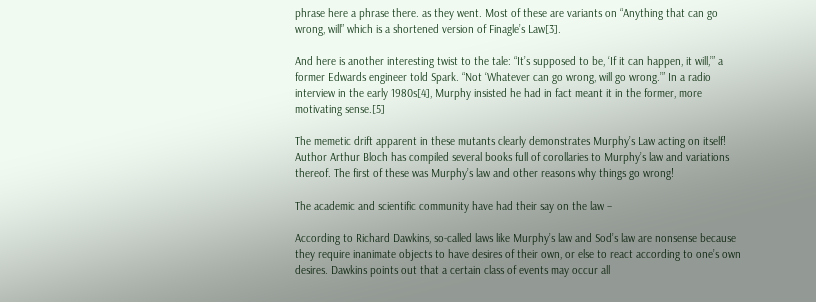phrase here a phrase there. as they went. Most of these are variants on “Anything that can go wrong, will” which is a shortened version of Finagle’s Law[3].

And here is another interesting twist to the tale: “It’s supposed to be, ‘If it can happen, it will,’” a former Edwards engineer told Spark. “Not ‘Whatever can go wrong, will go wrong.’” In a radio interview in the early 1980s[4], Murphy insisted he had in fact meant it in the former, more motivating sense.[5]

The memetic drift apparent in these mutants clearly demonstrates Murphy’s Law acting on itself! Author Arthur Bloch has compiled several books full of corollaries to Murphy’s law and variations thereof. The first of these was Murphy’s law and other reasons why things go wrong!

The academic and scientific community have had their say on the law –

According to Richard Dawkins, so-called laws like Murphy’s law and Sod’s law are nonsense because they require inanimate objects to have desires of their own, or else to react according to one’s own desires. Dawkins points out that a certain class of events may occur all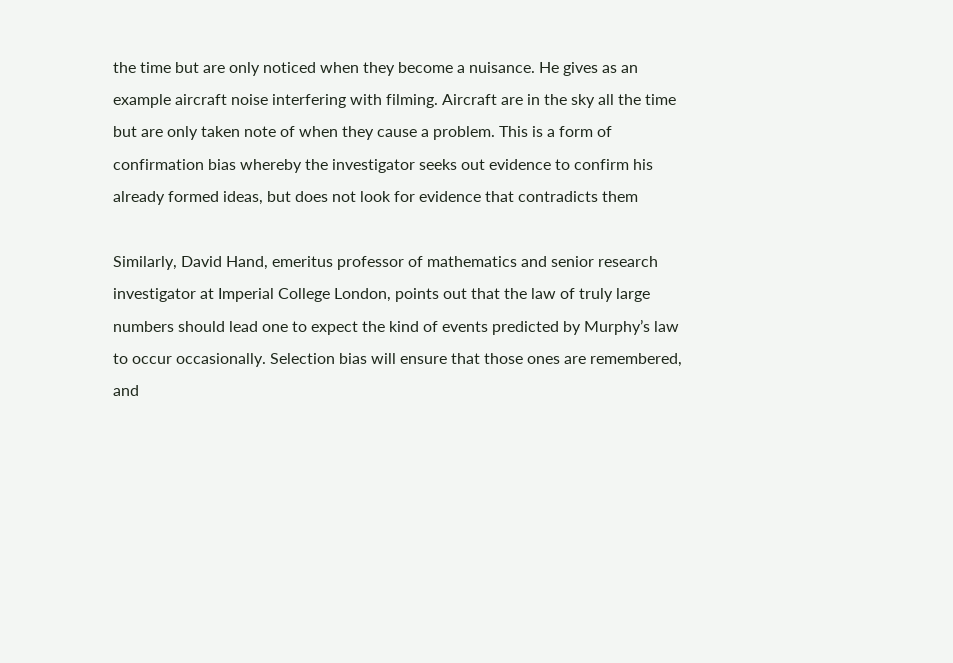the time but are only noticed when they become a nuisance. He gives as an example aircraft noise interfering with filming. Aircraft are in the sky all the time but are only taken note of when they cause a problem. This is a form of confirmation bias whereby the investigator seeks out evidence to confirm his already formed ideas, but does not look for evidence that contradicts them

Similarly, David Hand, emeritus professor of mathematics and senior research investigator at Imperial College London, points out that the law of truly large numbers should lead one to expect the kind of events predicted by Murphy’s law to occur occasionally. Selection bias will ensure that those ones are remembered, and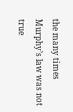the many times Murphy’s law was not true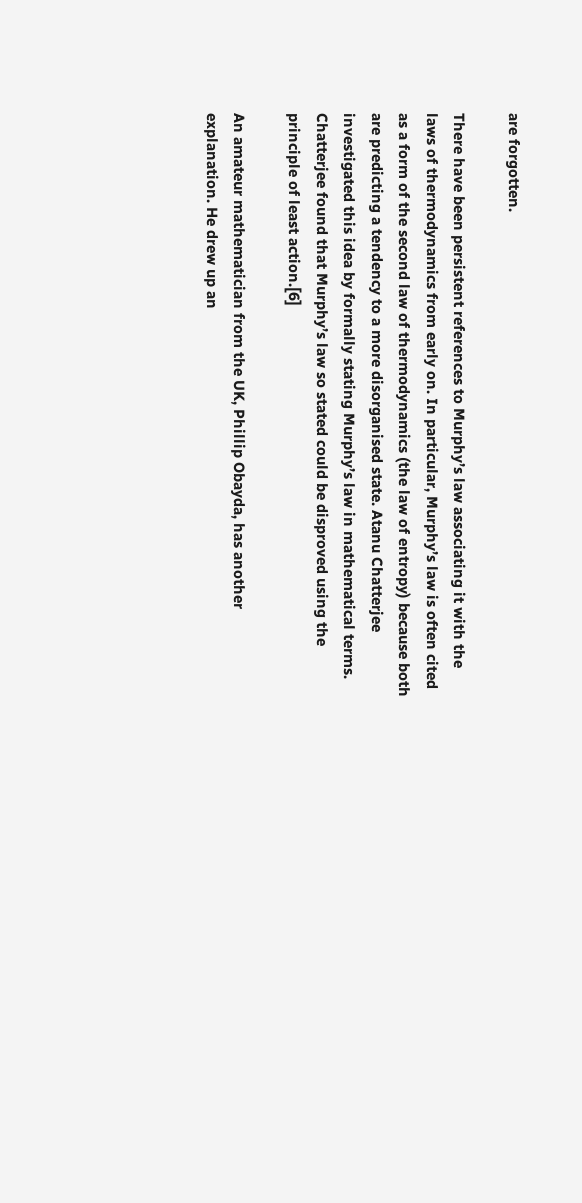are forgotten.

There have been persistent references to Murphy’s law associating it with the laws of thermodynamics from early on. In particular, Murphy’s law is often cited as a form of the second law of thermodynamics (the law of entropy) because both are predicting a tendency to a more disorganised state. Atanu Chatterjee investigated this idea by formally stating Murphy’s law in mathematical terms. Chatterjee found that Murphy’s law so stated could be disproved using the principle of least action.[6]

An amateur mathematician from the UK, Phillip Obayda, has another explanation. He drew up an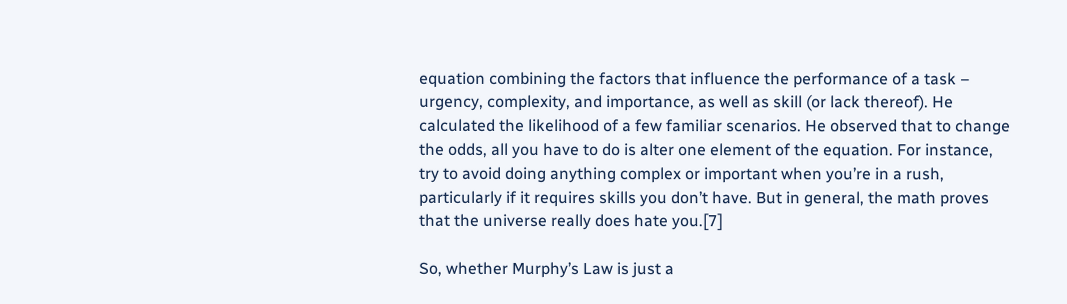equation combining the factors that influence the performance of a task – urgency, complexity, and importance, as well as skill (or lack thereof). He calculated the likelihood of a few familiar scenarios. He observed that to change the odds, all you have to do is alter one element of the equation. For instance, try to avoid doing anything complex or important when you’re in a rush, particularly if it requires skills you don’t have. But in general, the math proves that the universe really does hate you.[7]

So, whether Murphy’s Law is just a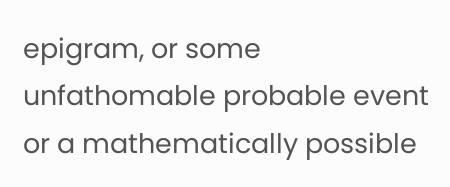epigram, or some unfathomable probable event or a mathematically possible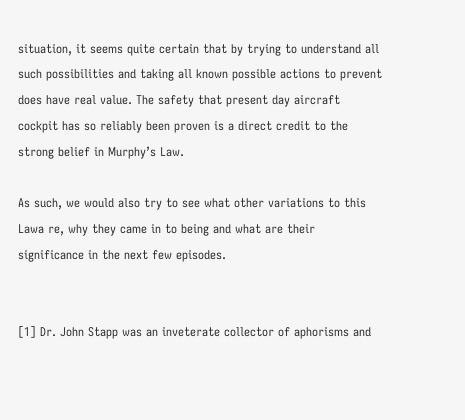situation, it seems quite certain that by trying to understand all such possibilities and taking all known possible actions to prevent does have real value. The safety that present day aircraft cockpit has so reliably been proven is a direct credit to the strong belief in Murphy’s Law.

As such, we would also try to see what other variations to this Lawa re, why they came in to being and what are their significance in the next few episodes.


[1] Dr. John Stapp was an inveterate collector of aphorisms and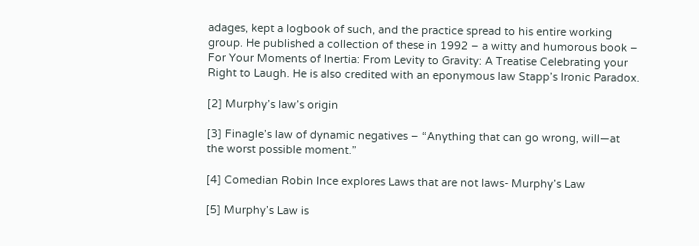adages, kept a logbook of such, and the practice spread to his entire working group. He published a collection of these in 1992 – a witty and humorous book – For Your Moments of Inertia: From Levity to Gravity: A Treatise Celebrating your Right to Laugh. He is also credited with an eponymous law Stapp’s Ironic Paradox.

[2] Murphy’s law’s origin

[3] Finagle’s law of dynamic negatives – “Anything that can go wrong, will—at the worst possible moment.”

[4] Comedian Robin Ince explores Laws that are not laws- Murphy’s Law

[5] Murphy’s Law is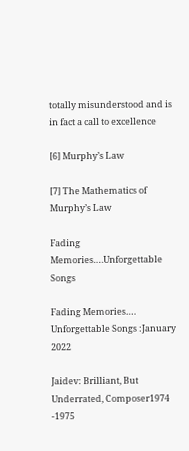totally misunderstood and is in fact a call to excellence

[6] Murphy’s Law

[7] The Mathematics of Murphy’s Law

Fading Memories….Unforgettable Songs

Fading Memories…. Unforgettable Songs :January 2022

Jaidev: Brilliant, But Underrated, Composer1974 -1975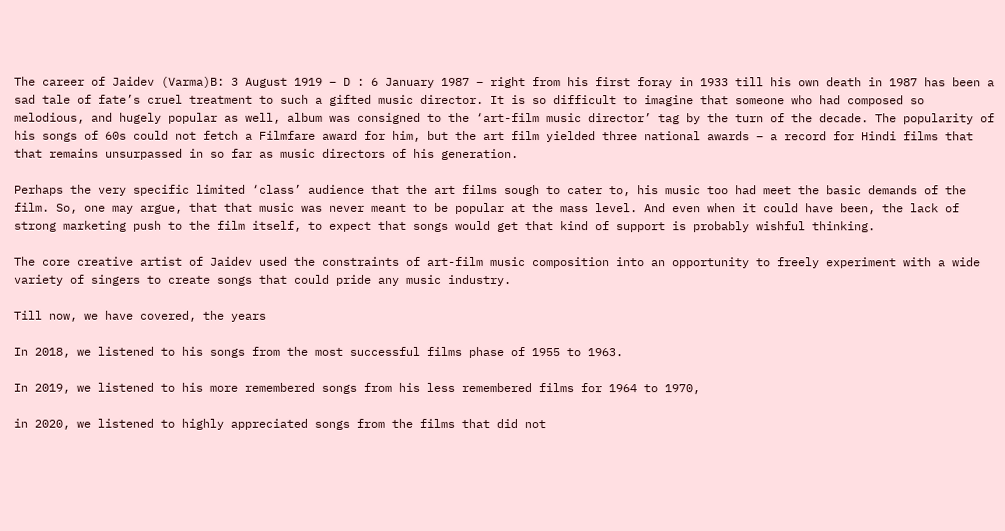The career of Jaidev (Varma)B: 3 August 1919 – D : 6 January 1987 – right from his first foray in 1933 till his own death in 1987 has been a sad tale of fate’s cruel treatment to such a gifted music director. It is so difficult to imagine that someone who had composed so melodious, and hugely popular as well, album was consigned to the ‘art-film music director’ tag by the turn of the decade. The popularity of his songs of 60s could not fetch a Filmfare award for him, but the art film yielded three national awards – a record for Hindi films that that remains unsurpassed in so far as music directors of his generation.

Perhaps the very specific limited ‘class’ audience that the art films sough to cater to, his music too had meet the basic demands of the film. So, one may argue, that that music was never meant to be popular at the mass level. And even when it could have been, the lack of strong marketing push to the film itself, to expect that songs would get that kind of support is probably wishful thinking.

The core creative artist of Jaidev used the constraints of art-film music composition into an opportunity to freely experiment with a wide variety of singers to create songs that could pride any music industry.

Till now, we have covered, the years

In 2018, we listened to his songs from the most successful films phase of 1955 to 1963.

In 2019, we listened to his more remembered songs from his less remembered films for 1964 to 1970,

in 2020, we listened to highly appreciated songs from the films that did not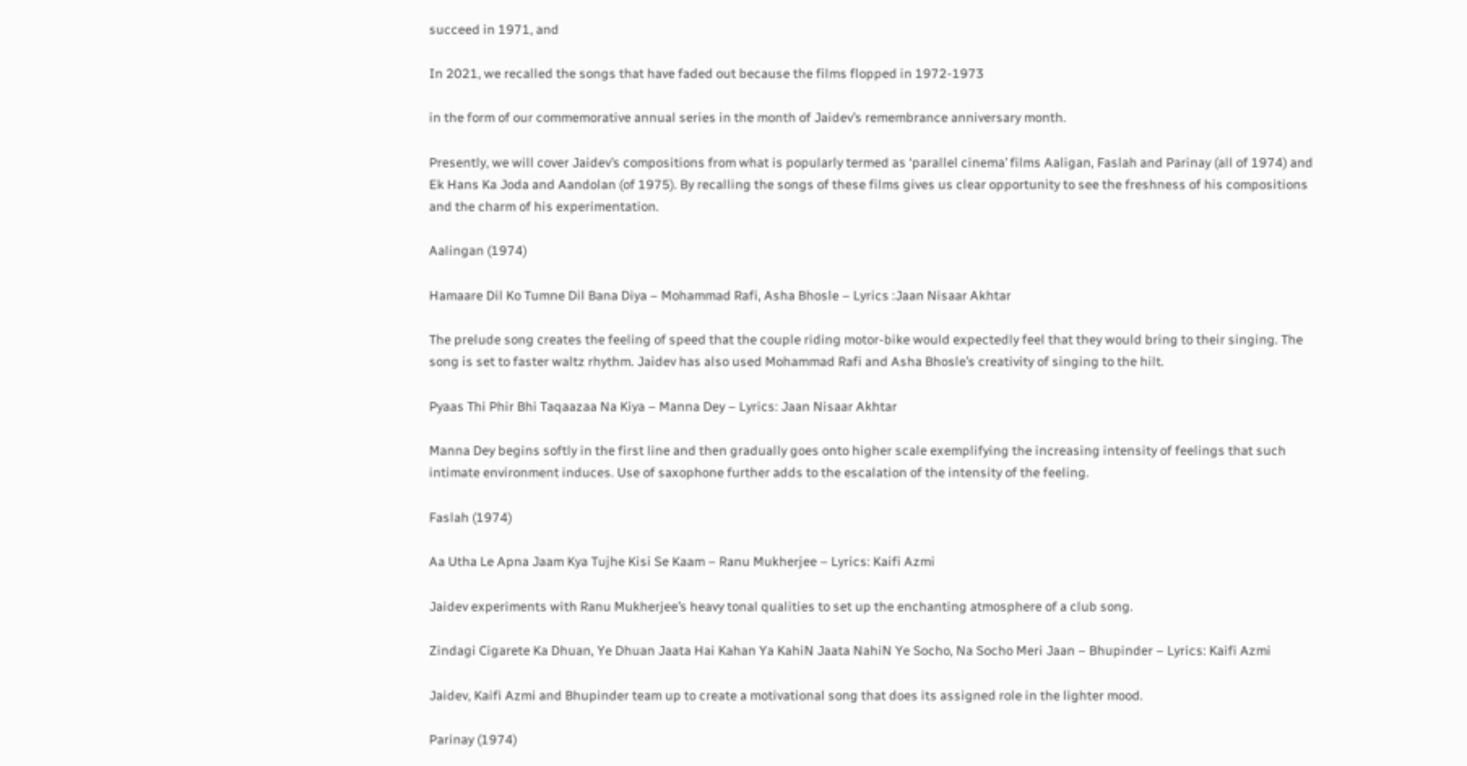succeed in 1971, and

In 2021, we recalled the songs that have faded out because the films flopped in 1972-1973

in the form of our commemorative annual series in the month of Jaidev’s remembrance anniversary month.

Presently, we will cover Jaidev’s compositions from what is popularly termed as ‘parallel cinema’ films Aaligan, Faslah and Parinay (all of 1974) and Ek Hans Ka Joda and Aandolan (of 1975). By recalling the songs of these films gives us clear opportunity to see the freshness of his compositions and the charm of his experimentation.

Aalingan (1974)

Hamaare Dil Ko Tumne Dil Bana Diya – Mohammad Rafi, Asha Bhosle – Lyrics :Jaan Nisaar Akhtar

The prelude song creates the feeling of speed that the couple riding motor-bike would expectedly feel that they would bring to their singing. The song is set to faster waltz rhythm. Jaidev has also used Mohammad Rafi and Asha Bhosle’s creativity of singing to the hilt.

Pyaas Thi Phir Bhi Taqaazaa Na Kiya – Manna Dey – Lyrics: Jaan Nisaar Akhtar

Manna Dey begins softly in the first line and then gradually goes onto higher scale exemplifying the increasing intensity of feelings that such intimate environment induces. Use of saxophone further adds to the escalation of the intensity of the feeling.

Faslah (1974)

Aa Utha Le Apna Jaam Kya Tujhe Kisi Se Kaam – Ranu Mukherjee – Lyrics: Kaifi Azmi

Jaidev experiments with Ranu Mukherjee’s heavy tonal qualities to set up the enchanting atmosphere of a club song.

Zindagi Cigarete Ka Dhuan, Ye Dhuan Jaata Hai Kahan Ya KahiN Jaata NahiN Ye Socho, Na Socho Meri Jaan – Bhupinder – Lyrics: Kaifi Azmi

Jaidev, Kaifi Azmi and Bhupinder team up to create a motivational song that does its assigned role in the lighter mood.

Parinay (1974)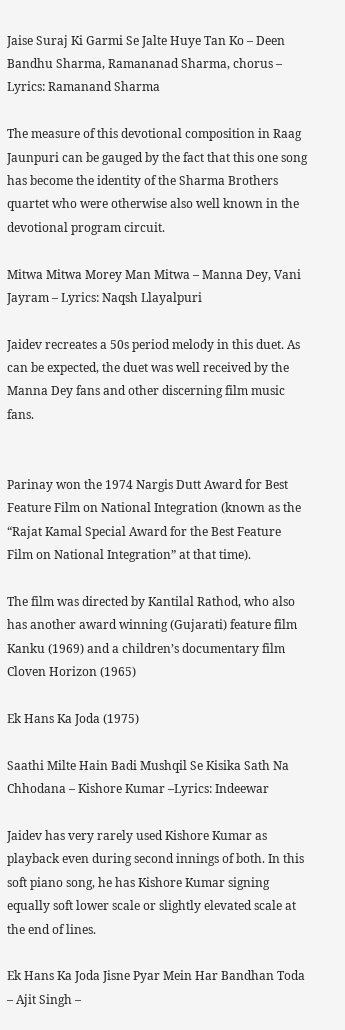Jaise Suraj Ki Garmi Se Jalte Huye Tan Ko – Deen Bandhu Sharma, Ramananad Sharma, chorus – Lyrics: Ramanand Sharma

The measure of this devotional composition in Raag Jaunpuri can be gauged by the fact that this one song has become the identity of the Sharma Brothers quartet who were otherwise also well known in the devotional program circuit.

Mitwa Mitwa Morey Man Mitwa – Manna Dey, Vani Jayram – Lyrics: Naqsh Llayalpuri

Jaidev recreates a 50s period melody in this duet. As can be expected, the duet was well received by the Manna Dey fans and other discerning film music fans.


Parinay won the 1974 Nargis Dutt Award for Best Feature Film on National Integration (known as the “Rajat Kamal Special Award for the Best Feature Film on National Integration” at that time).

The film was directed by Kantilal Rathod, who also has another award winning (Gujarati) feature film Kanku (1969) and a children’s documentary film Cloven Horizon (1965)

Ek Hans Ka Joda (1975)

Saathi Milte Hain Badi Mushqil Se Kisika Sath Na Chhodana – Kishore Kumar –Lyrics: Indeewar

Jaidev has very rarely used Kishore Kumar as playback even during second innings of both. In this soft piano song, he has Kishore Kumar signing equally soft lower scale or slightly elevated scale at the end of lines.

Ek Hans Ka Joda Jisne Pyar Mein Har Bandhan Toda – Ajit Singh –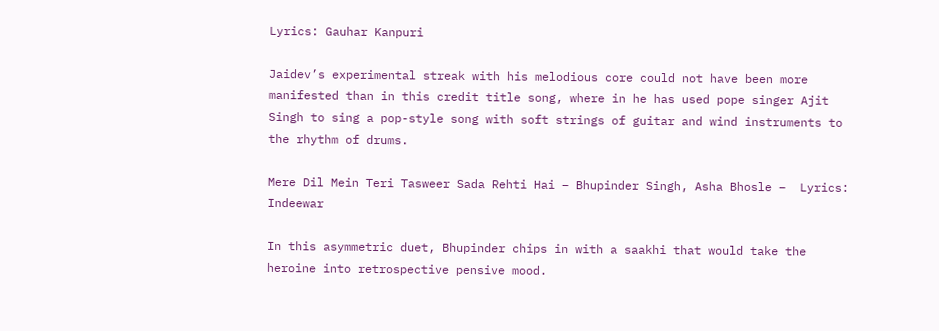Lyrics: Gauhar Kanpuri

Jaidev’s experimental streak with his melodious core could not have been more manifested than in this credit title song, where in he has used pope singer Ajit Singh to sing a pop-style song with soft strings of guitar and wind instruments to the rhythm of drums.

Mere Dil Mein Teri Tasweer Sada Rehti Hai – Bhupinder Singh, Asha Bhosle –  Lyrics: Indeewar

In this asymmetric duet, Bhupinder chips in with a saakhi that would take the heroine into retrospective pensive mood.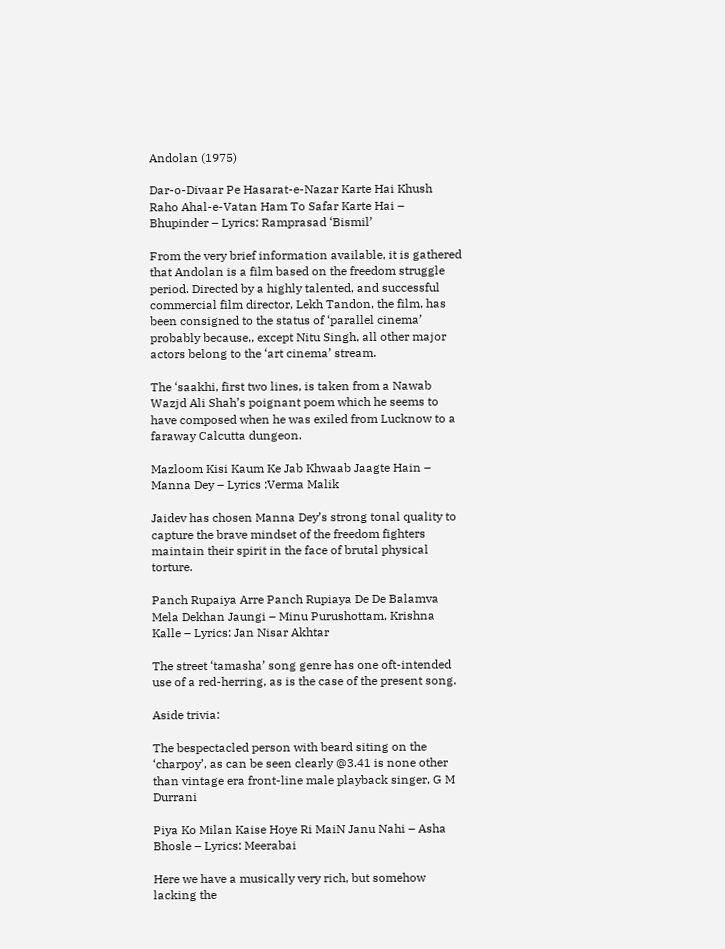Andolan (1975)

Dar-o-Divaar Pe Hasarat-e-Nazar Karte Hai Khush Raho Ahal-e-Vatan Ham To Safar Karte Hai – Bhupinder – Lyrics: Ramprasad ‘Bismil’

From the very brief information available, it is gathered that Andolan is a film based on the freedom struggle period. Directed by a highly talented, and successful commercial film director, Lekh Tandon, the film, has been consigned to the status of ‘parallel cinema’ probably because,, except Nitu Singh, all other major actors belong to the ‘art cinema’ stream.

The ‘saakhi, first two lines, is taken from a Nawab Wazjd Ali Shah’s poignant poem which he seems to have composed when he was exiled from Lucknow to a faraway Calcutta dungeon.

Mazloom Kisi Kaum Ke Jab Khwaab Jaagte Hain – Manna Dey – Lyrics :Verma Malik

Jaidev has chosen Manna Dey’s strong tonal quality to capture the brave mindset of the freedom fighters maintain their spirit in the face of brutal physical torture.

Panch Rupaiya Arre Panch Rupiaya De De Balamva Mela Dekhan Jaungi – Minu Purushottam, Krishna Kalle – Lyrics: Jan Nisar Akhtar

The street ‘tamasha’ song genre has one oft-intended use of a red-herring, as is the case of the present song.

Aside trivia:

The bespectacled person with beard siting on the ‘charpoy’, as can be seen clearly @3.41 is none other than vintage era front-line male playback singer, G M Durrani

Piya Ko Milan Kaise Hoye Ri MaiN Janu Nahi – Asha Bhosle – Lyrics: Meerabai

Here we have a musically very rich, but somehow lacking the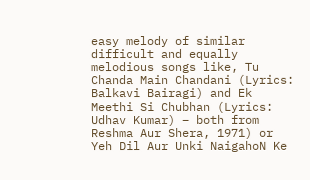easy melody of similar difficult and equally melodious songs like, Tu Chanda Main Chandani (Lyrics: Balkavi Bairagi) and Ek Meethi Si Chubhan (Lyrics: Udhav Kumar) – both from Reshma Aur Shera, 1971) or Yeh Dil Aur Unki NaigahoN Ke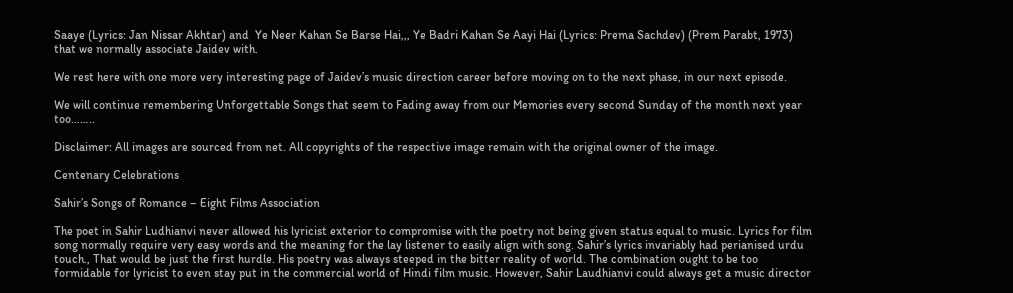Saaye (Lyrics: Jan Nissar Akhtar) and  Ye Neer Kahan Se Barse Hai,,, Ye Badri Kahan Se Aayi Hai (Lyrics: Prema Sachdev) (Prem Parabt, 1973) that we normally associate Jaidev with.

We rest here with one more very interesting page of Jaidev’s music direction career before moving on to the next phase, in our next episode.

We will continue remembering Unforgettable Songs that seem to Fading away from our Memories every second Sunday of the month next year too……..

Disclaimer: All images are sourced from net. All copyrights of the respective image remain with the original owner of the image.

Centenary Celebrations

Sahir’s Songs of Romance – Eight Films Association

The poet in Sahir Ludhianvi never allowed his lyricist exterior to compromise with the poetry not being given status equal to music. Lyrics for film song normally require very easy words and the meaning for the lay listener to easily align with song. Sahir’s lyrics invariably had perianised urdu touch., That would be just the first hurdle. His poetry was always steeped in the bitter reality of world. The combination ought to be too formidable for lyricist to even stay put in the commercial world of Hindi film music. However, Sahir Laudhianvi could always get a music director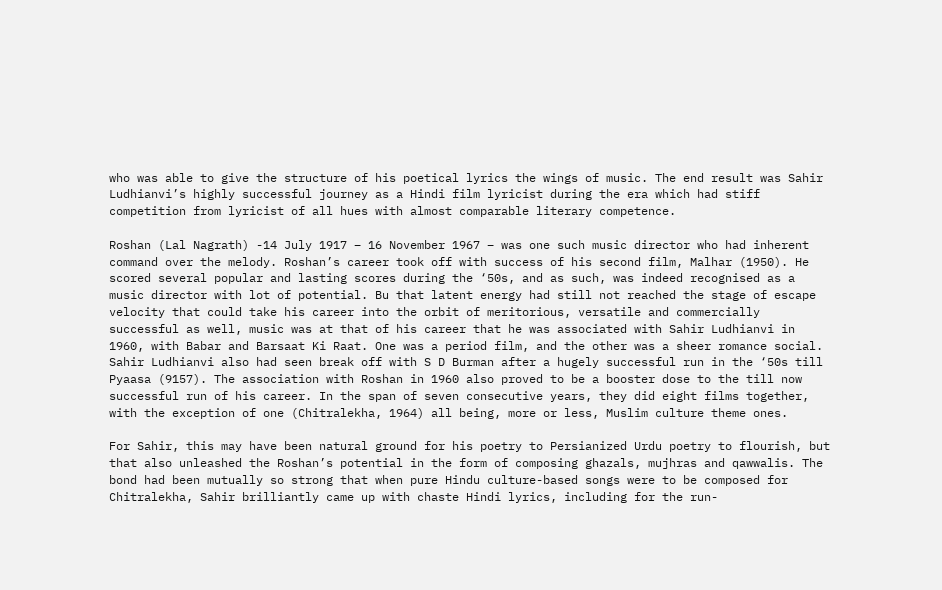who was able to give the structure of his poetical lyrics the wings of music. The end result was Sahir Ludhianvi’s highly successful journey as a Hindi film lyricist during the era which had stiff competition from lyricist of all hues with almost comparable literary competence.

Roshan (Lal Nagrath) -14 July 1917 – 16 November 1967 – was one such music director who had inherent command over the melody. Roshan’s career took off with success of his second film, Malhar (1950). He scored several popular and lasting scores during the ‘50s, and as such, was indeed recognised as a music director with lot of potential. Bu that latent energy had still not reached the stage of escape velocity that could take his career into the orbit of meritorious, versatile and commercially successful as well, music was at that of his career that he was associated with Sahir Ludhianvi in 1960, with Babar and Barsaat Ki Raat. One was a period film, and the other was a sheer romance social. Sahir Ludhianvi also had seen break off with S D Burman after a hugely successful run in the ‘50s till Pyaasa (9157). The association with Roshan in 1960 also proved to be a booster dose to the till now successful run of his career. In the span of seven consecutive years, they did eight films together, with the exception of one (Chitralekha, 1964) all being, more or less, Muslim culture theme ones.

For Sahir, this may have been natural ground for his poetry to Persianized Urdu poetry to flourish, but that also unleashed the Roshan’s potential in the form of composing ghazals, mujhras and qawwalis. The bond had been mutually so strong that when pure Hindu culture-based songs were to be composed for Chitralekha, Sahir brilliantly came up with chaste Hindi lyrics, including for the run-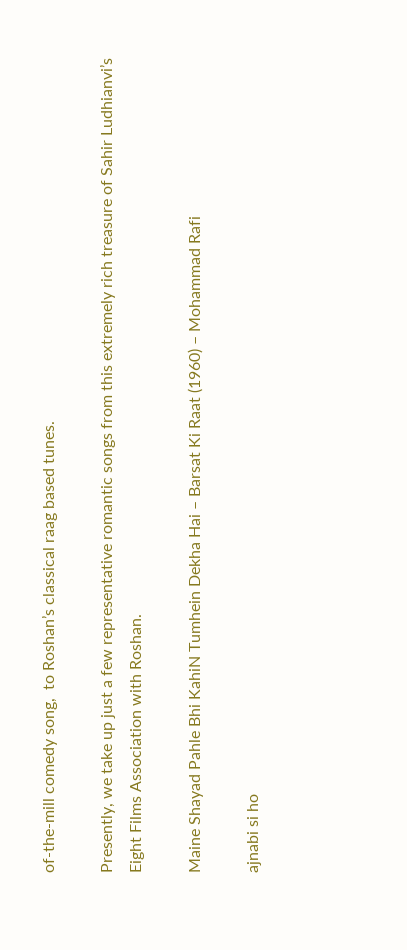of-the-mill comedy song,  to Roshan’s classical raag based tunes.

Presently, we take up just a few representative romantic songs from this extremely rich treasure of Sahir Ludhianvi’s Eight Films Association with Roshan.

Maine Shayad Pahle Bhi KahiN Tumhein Dekha Hai – Barsat Ki Raat (1960) – Mohammad Rafi

ajnabi si ho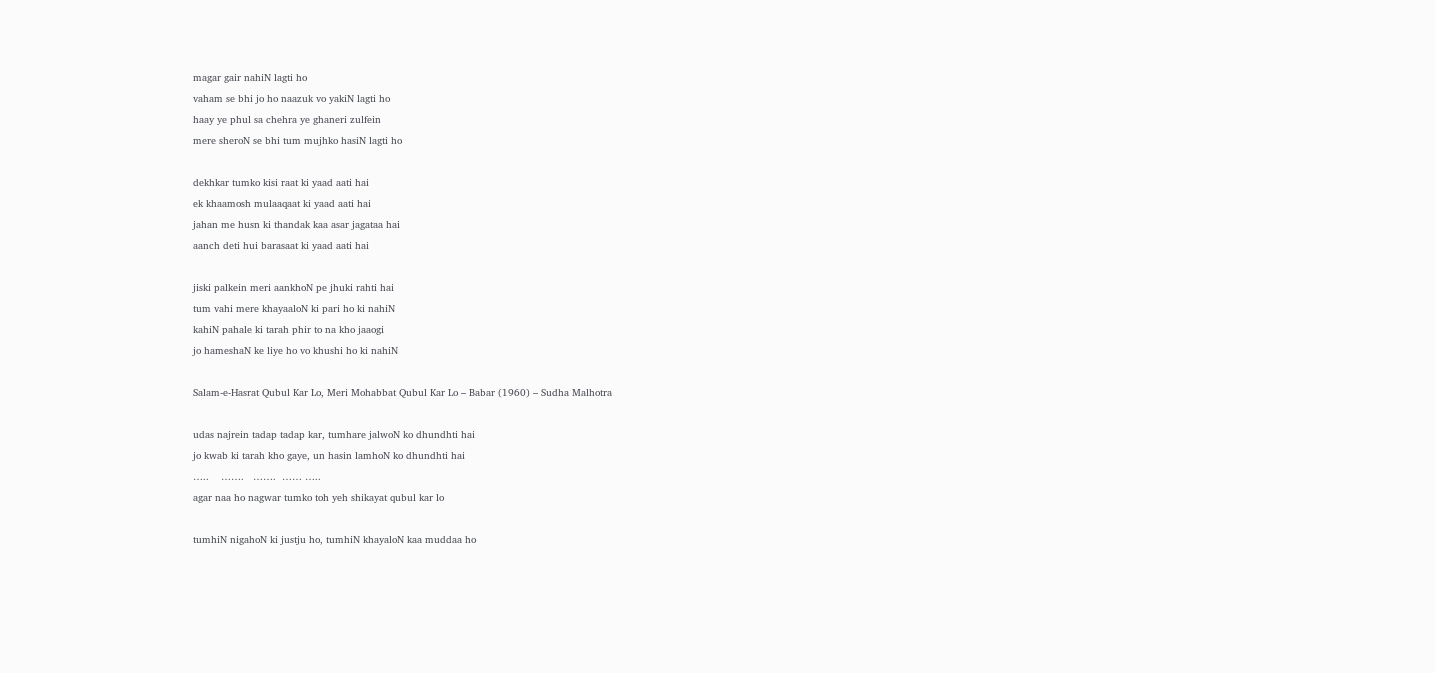magar gair nahiN lagti ho
vaham se bhi jo ho naazuk vo yakiN lagti ho
haay ye phul sa chehra ye ghaneri zulfein
mere sheroN se bhi tum mujhko hasiN lagti ho

dekhkar tumko kisi raat ki yaad aati hai
ek khaamosh mulaaqaat ki yaad aati hai
jahan me husn ki thandak kaa asar jagataa hai
aanch deti hui barasaat ki yaad aati hai

jiski palkein meri aankhoN pe jhuki rahti hai
tum vahi mere khayaaloN ki pari ho ki nahiN
kahiN pahale ki tarah phir to na kho jaaogi
jo hameshaN ke liye ho vo khushi ho ki nahiN

Salam-e-Hasrat Qubul Kar Lo, Meri Mohabbat Qubul Kar Lo – Babar (1960) – Sudha Malhotra

udas najrein tadap tadap kar, tumhare jalwoN ko dhundhti hai
jo kwab ki tarah kho gaye, un hasin lamhoN ko dhundhti hai
…..    …….   …….  …… …..
agar naa ho nagwar tumko toh yeh shikayat qubul kar lo

tumhiN nigahoN ki justju ho, tumhiN khayaloN kaa muddaa ho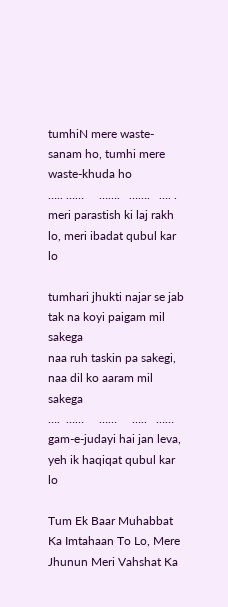tumhiN mere waste-sanam ho, tumhi mere waste-khuda ho
….. ……     …….   …….   …. .
meri parastish ki laj rakh lo, meri ibadat qubul kar lo

tumhari jhukti najar se jab tak na koyi paigam mil sakega
naa ruh taskin pa sakegi, naa dil ko aaram mil sakega
….  ……     ……     …..   ……
gam-e-judayi hai jan leva, yeh ik haqiqat qubul kar lo

Tum Ek Baar Muhabbat Ka Imtahaan To Lo, Mere Jhunun Meri Vahshat Ka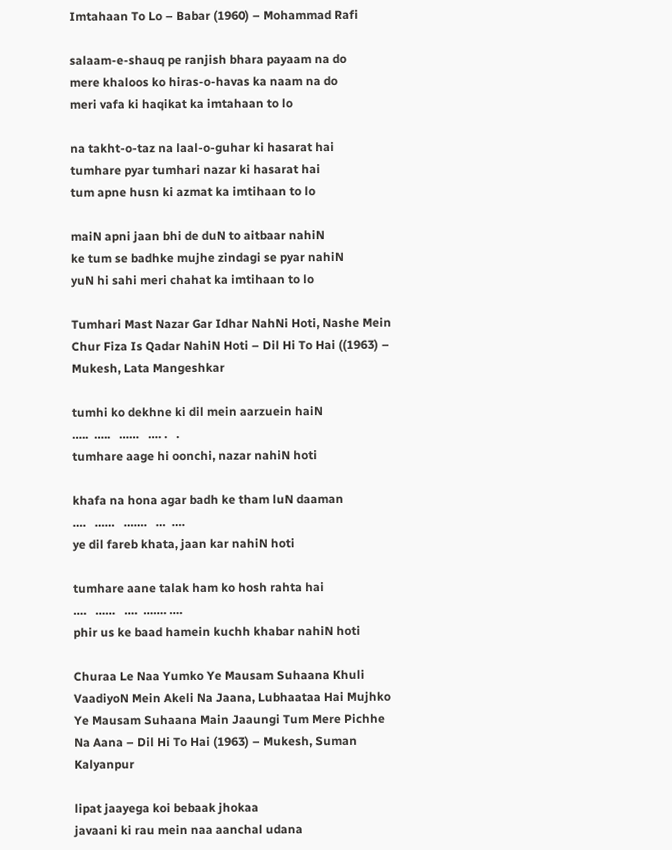Imtahaan To Lo – Babar (1960) – Mohammad Rafi

salaam-e-shauq pe ranjish bhara payaam na do
mere khaloos ko hiras-o-havas ka naam na do
meri vafa ki haqikat ka imtahaan to lo

na takht-o-taz na laal-o-guhar ki hasarat hai
tumhare pyar tumhari nazar ki hasarat hai
tum apne husn ki azmat ka imtihaan to lo

maiN apni jaan bhi de duN to aitbaar nahiN
ke tum se badhke mujhe zindagi se pyar nahiN
yuN hi sahi meri chahat ka imtihaan to lo

Tumhari Mast Nazar Gar Idhar NahNi Hoti, Nashe Mein Chur Fiza Is Qadar NahiN Hoti – Dil Hi To Hai ((1963) – Mukesh, Lata Mangeshkar

tumhi ko dekhne ki dil mein aarzuein haiN
…..  …..   ……   …. .   .
tumhare aage hi oonchi, nazar nahiN hoti

khafa na hona agar badh ke tham luN daaman
….   ……   …….   …  ….
ye dil fareb khata, jaan kar nahiN hoti

tumhare aane talak ham ko hosh rahta hai
….   ……   ….  ……. ….
phir us ke baad hamein kuchh khabar nahiN hoti

Churaa Le Naa Yumko Ye Mausam Suhaana Khuli VaadiyoN Mein Akeli Na Jaana, Lubhaataa Hai Mujhko Ye Mausam Suhaana Main Jaaungi Tum Mere Pichhe Na Aana – Dil Hi To Hai (1963) – Mukesh, Suman Kalyanpur

lipat jaayega koi bebaak jhokaa
javaani ki rau mein naa aanchal udana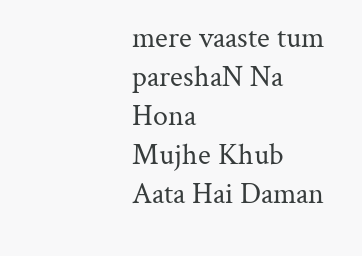mere vaaste tum pareshaN Na Hona
Mujhe Khub Aata Hai Daman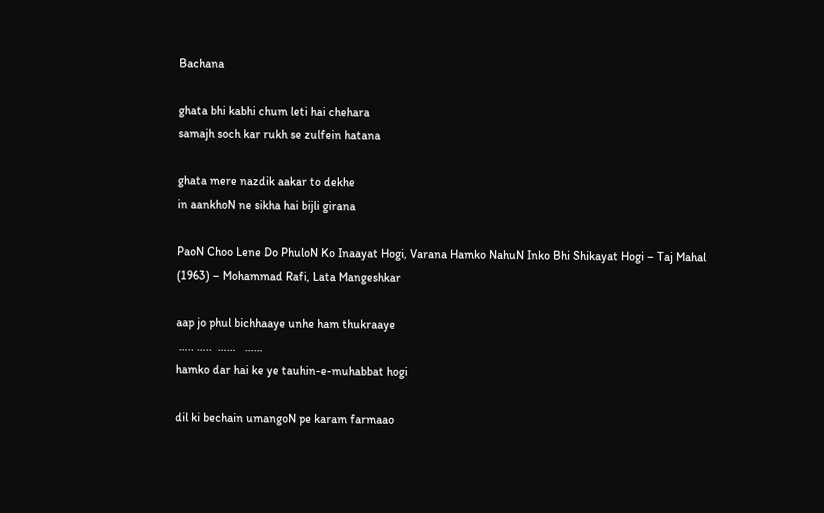Bachana

ghata bhi kabhi chum leti hai chehara
samajh soch kar rukh se zulfein hatana

ghata mere nazdik aakar to dekhe
in aankhoN ne sikha hai bijli girana

PaoN Choo Lene Do PhuloN Ko Inaayat Hogi, Varana Hamko NahuN Inko Bhi Shikayat Hogi – Taj Mahal (1963) – Mohammad Rafi, Lata Mangeshkar

aap jo phul bichhaaye unhe ham thukraaye
 ….. …..  ……   ……
hamko dar hai ke ye tauhin-e-muhabbat hogi

dil ki bechain umangoN pe karam farmaao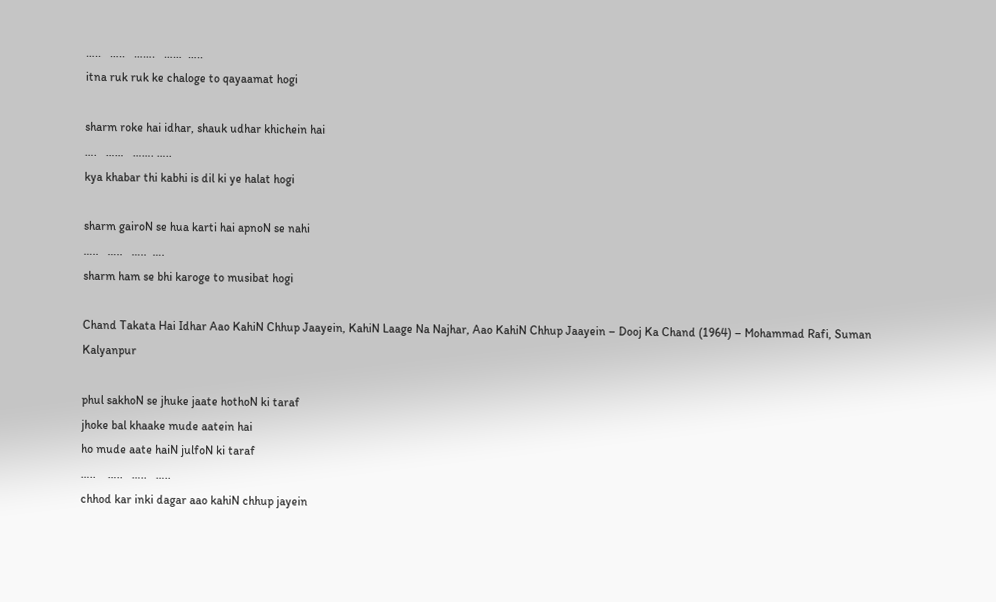…..   …..   …….   ……  …..
itna ruk ruk ke chaloge to qayaamat hogi

sharm roke hai idhar, shauk udhar khichein hai
….   ……   ……. …..
kya khabar thi kabhi is dil ki ye halat hogi

sharm gairoN se hua karti hai apnoN se nahi
…..   …..   …..  ….
sharm ham se bhi karoge to musibat hogi

Chand Takata Hai Idhar Aao KahiN Chhup Jaayein, KahiN Laage Na Najhar, Aao KahiN Chhup Jaayein – Dooj Ka Chand (1964) – Mohammad Rafi, Suman Kalyanpur

phul sakhoN se jhuke jaate hothoN ki taraf
jhoke bal khaake mude aatein hai
ho mude aate haiN julfoN ki taraf
…..    …..   …..   …..
chhod kar inki dagar aao kahiN chhup jayein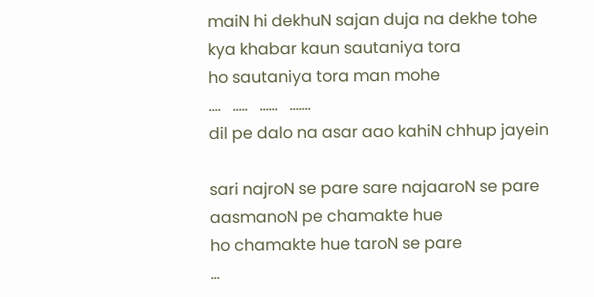maiN hi dekhuN sajan duja na dekhe tohe
kya khabar kaun sautaniya tora
ho sautaniya tora man mohe
….   …..   ……   …….
dil pe dalo na asar aao kahiN chhup jayein

sari najroN se pare sare najaaroN se pare
aasmanoN pe chamakte hue
ho chamakte hue taroN se pare
…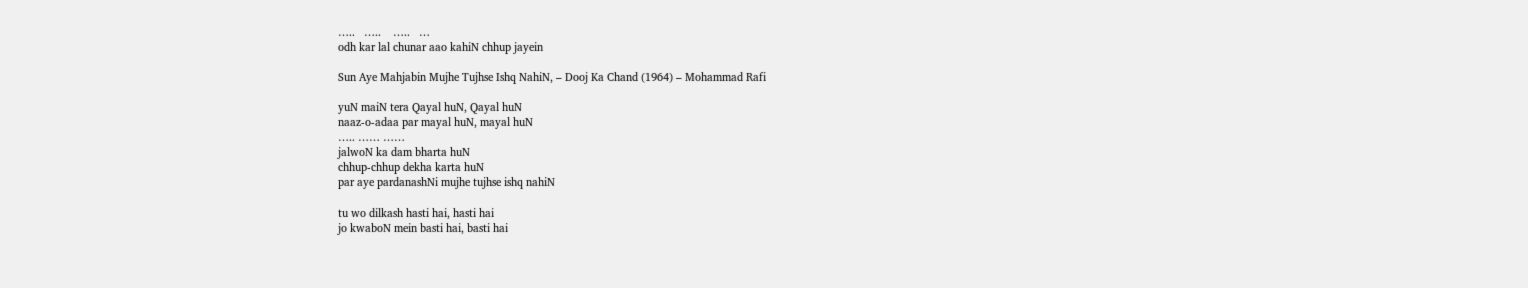…..   …..    …..   …
odh kar lal chunar aao kahiN chhup jayein

Sun Aye Mahjabin Mujhe Tujhse Ishq NahiN, – Dooj Ka Chand (1964) – Mohammad Rafi

yuN maiN tera Qayal huN, Qayal huN
naaz-o-adaa par mayal huN, mayal huN
….. …… ……
jalwoN ka dam bharta huN
chhup-chhup dekha karta huN
par aye pardanashNi mujhe tujhse ishq nahiN

tu wo dilkash hasti hai, hasti hai
jo kwaboN mein basti hai, basti hai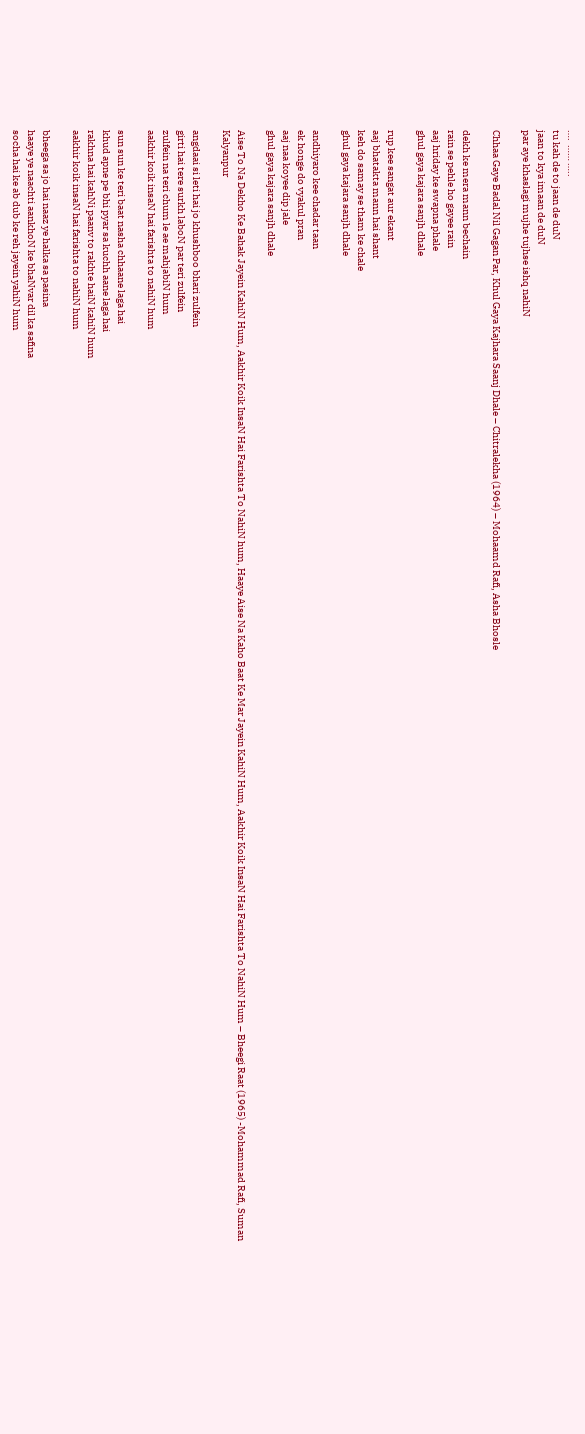….  …… …..
tu kah de to jaan de duN
jaan to kya imaan de duN
par aye khaslagi mujhe tujhse ishq nahiN

Chhaa Gaye Badal Nil Gagan Par, Khul Gaya Kajhara Saanj Dhale – Chitralekha (1964) – Mohaamd Rafi, Asha Bhosle

dekh ke mera mann bechain
rain se pehle ho gayee rain
aaj hriday ke swapna phale
ghul gaya kajara sanjh dhale

rup kee sangat aur ekant
aaj bhatakta mann hai shant
keh do samay se tham ke chale
ghul gaya kajara sanjh dhale

andhiyaro kee chadar taan
ek honge do vyakul pran
aaj naa koyee dip jale
ghul gaya kajara sanjh dhale

Aise To Na Dekho Ke Bahak Jayein KahiN Hum, Aakhir Koik InsaN Hai Farishta To NahiN hum, Haaye Aise Na Kaho Baat Ke Mar Jayein KahiN Hum, Aakhir Koik InsaN Hai Farishta To NahiN Hum – Bheegi Raat (1965) -Mohammad Rafi, Suman Kalyanpur

angdaai si leti hai jo khushboo bhari zulfein
girti hai tere surkh laboN par teri zulfein
zulfein na teri chum le ae mahjabiN hum
aakhir koik insaN hai farishta to nahiN hum

sun sun ke teri baat nasha chhaane laga hai
khud apne pe bhi pyar sa kuchh aane laga hai
rakhna hai kahNi paanv to rakhte haiN kahiN hum
aakhir koik insaN hai farishta to nahiN hum

bheega sa jo hai naaz ye halka sa pasina
haaye ye naachti aankhoN ke bhaNvar dil ka safina
socha hai ke ab dub ke reh jayein yahiN hum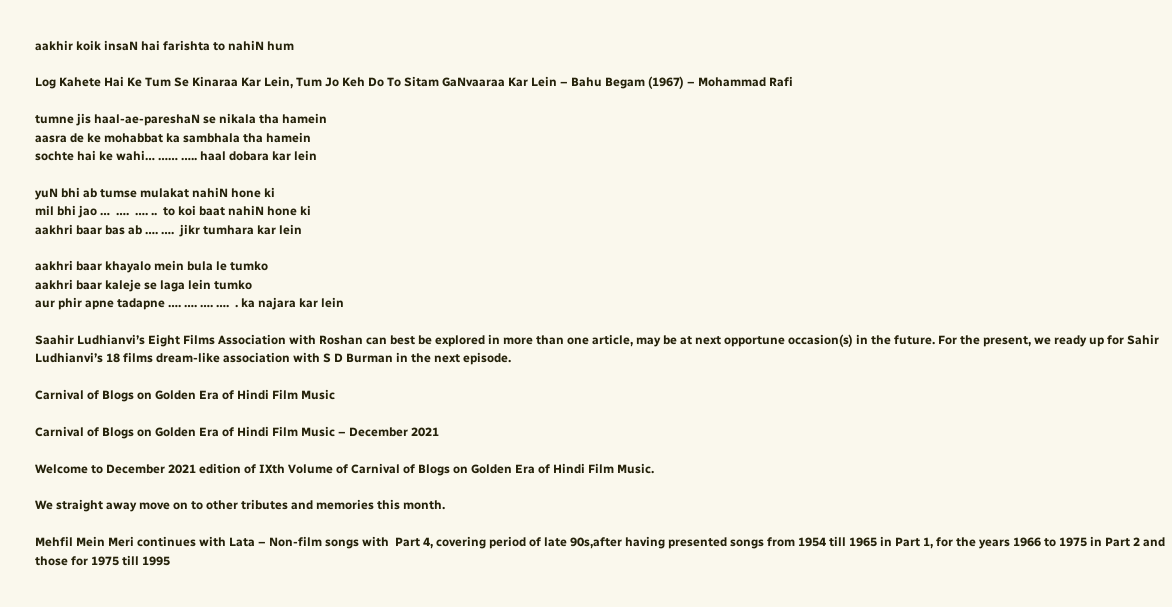aakhir koik insaN hai farishta to nahiN hum

Log Kahete Hai Ke Tum Se Kinaraa Kar Lein, Tum Jo Keh Do To Sitam GaNvaaraa Kar Lein – Bahu Begam (1967) – Mohammad Rafi

tumne jis haal-ae-pareshaN se nikala tha hamein
aasra de ke mohabbat ka sambhala tha hamein
sochte hai ke wahi… …… ….. haal dobara kar lein

yuN bhi ab tumse mulakat nahiN hone ki
mil bhi jao …  ….  …. ..  to koi baat nahiN hone ki
aakhri baar bas ab …. ….  jikr tumhara kar lein

aakhri baar khayalo mein bula le tumko
aakhri baar kaleje se laga lein tumko
aur phir apne tadapne …. …. …. ….  . ka najara kar lein

Saahir Ludhianvi’s Eight Films Association with Roshan can best be explored in more than one article, may be at next opportune occasion(s) in the future. For the present, we ready up for Sahir Ludhianvi’s 18 films dream-like association with S D Burman in the next episode.

Carnival of Blogs on Golden Era of Hindi Film Music

Carnival of Blogs on Golden Era of Hindi Film Music – December 2021

Welcome to December 2021 edition of IXth Volume of Carnival of Blogs on Golden Era of Hindi Film Music.

We straight away move on to other tributes and memories this month.

Mehfil Mein Meri continues with Lata – Non-film songs with  Part 4, covering period of late 90s,after having presented songs from 1954 till 1965 in Part 1, for the years 1966 to 1975 in Part 2 and those for 1975 till 1995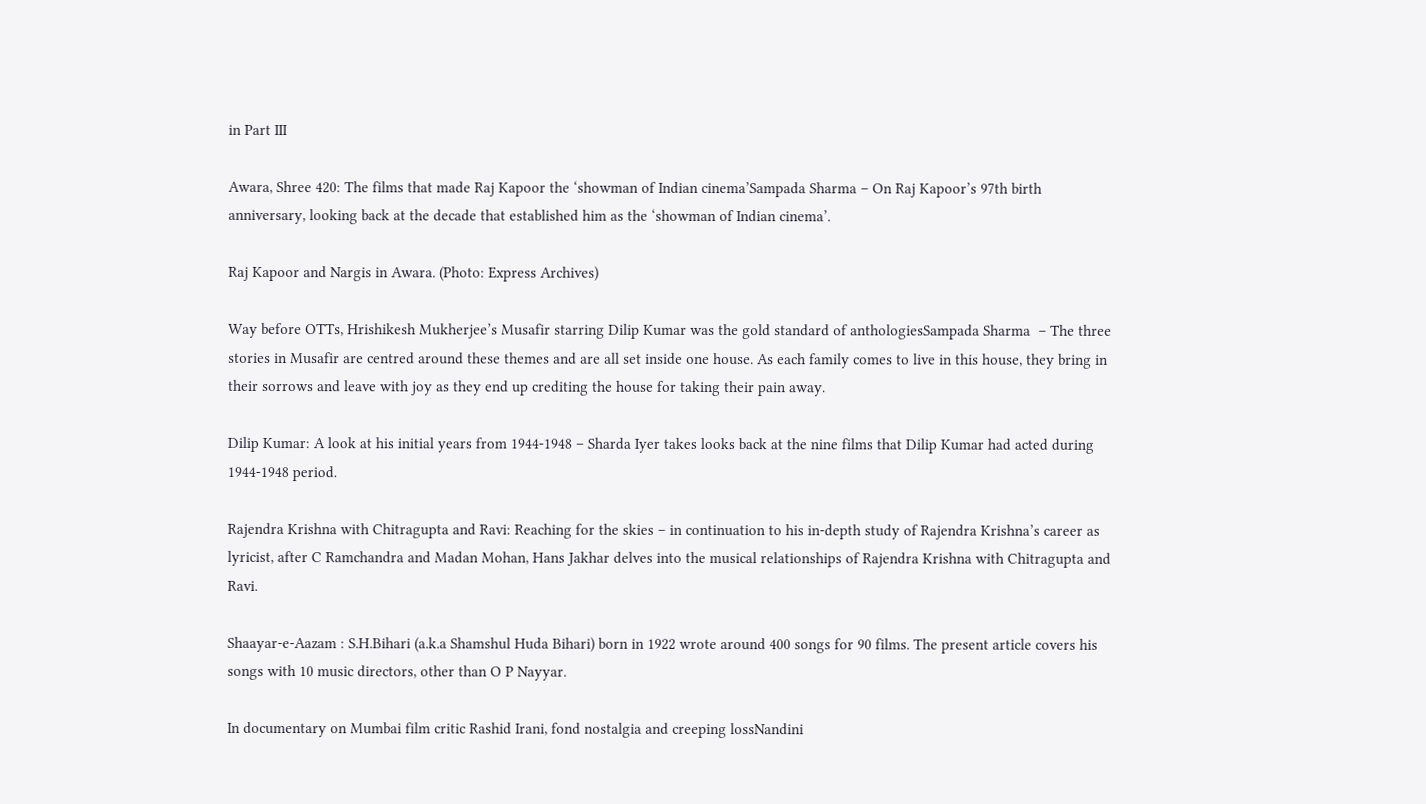in Part III

Awara, Shree 420: The films that made Raj Kapoor the ‘showman of Indian cinema’Sampada Sharma – On Raj Kapoor’s 97th birth anniversary, looking back at the decade that established him as the ‘showman of Indian cinema’.

Raj Kapoor and Nargis in Awara. (Photo: Express Archives)

Way before OTTs, Hrishikesh Mukherjee’s Musafir starring Dilip Kumar was the gold standard of anthologiesSampada Sharma  – The three stories in Musafir are centred around these themes and are all set inside one house. As each family comes to live in this house, they bring in their sorrows and leave with joy as they end up crediting the house for taking their pain away.

Dilip Kumar: A look at his initial years from 1944-1948 – Sharda Iyer takes looks back at the nine films that Dilip Kumar had acted during 1944-1948 period.

Rajendra Krishna with Chitragupta and Ravi: Reaching for the skies – in continuation to his in-depth study of Rajendra Krishna’s career as lyricist, after C Ramchandra and Madan Mohan, Hans Jakhar delves into the musical relationships of Rajendra Krishna with Chitragupta and Ravi.

Shaayar-e-Aazam : S.H.Bihari (a.k.a Shamshul Huda Bihari) born in 1922 wrote around 400 songs for 90 films. The present article covers his songs with 10 music directors, other than O P Nayyar.

In documentary on Mumbai film critic Rashid Irani, fond nostalgia and creeping lossNandini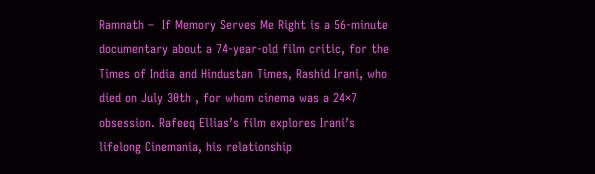Ramnath –  If Memory Serves Me Right is a 56-minute documentary about a 74-year-old film critic, for the Times of India and Hindustan Times, Rashid Irani, who died on July 30th , for whom cinema was a 24×7 obsession. Rafeeq Ellias’s film explores Irani’s lifelong Cinemania, his relationship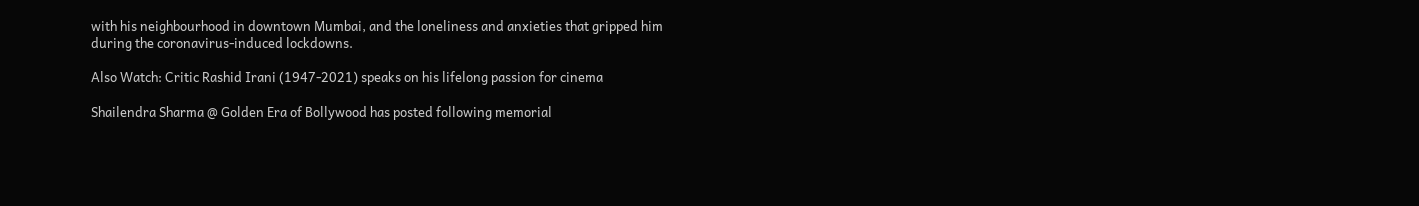with his neighbourhood in downtown Mumbai, and the loneliness and anxieties that gripped him during the coronavirus-induced lockdowns.

Also Watch: Critic Rashid Irani (1947-2021) speaks on his lifelong passion for cinema

Shailendra Sharma @ Golden Era of Bollywood has posted following memorial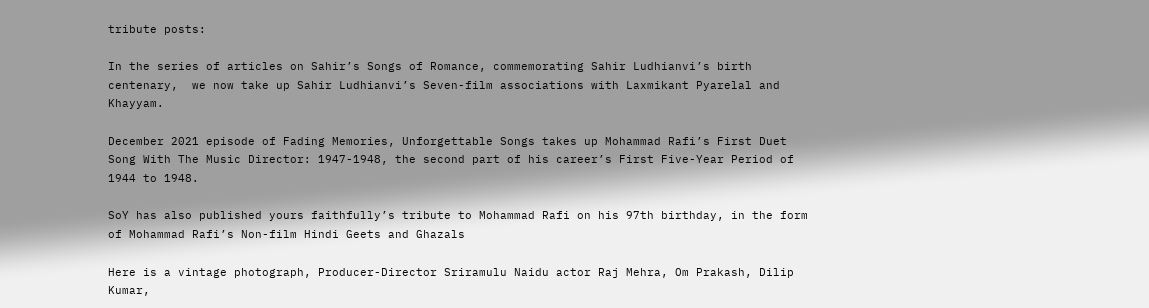tribute posts:

In the series of articles on Sahir’s Songs of Romance, commemorating Sahir Ludhianvi’s birth centenary,  we now take up Sahir Ludhianvi’s Seven-film associations with Laxmikant Pyarelal and Khayyam.

December 2021 episode of Fading Memories, Unforgettable Songs takes up Mohammad Rafi’s First Duet Song With The Music Director: 1947-1948, the second part of his career’s First Five-Year Period of 1944 to 1948.

SoY has also published yours faithfully’s tribute to Mohammad Rafi on his 97th birthday, in the form of Mohammad Rafi’s Non-film Hindi Geets and Ghazals

Here is a vintage photograph, Producer-Director Sriramulu Naidu actor Raj Mehra, Om Prakash, Dilip Kumar,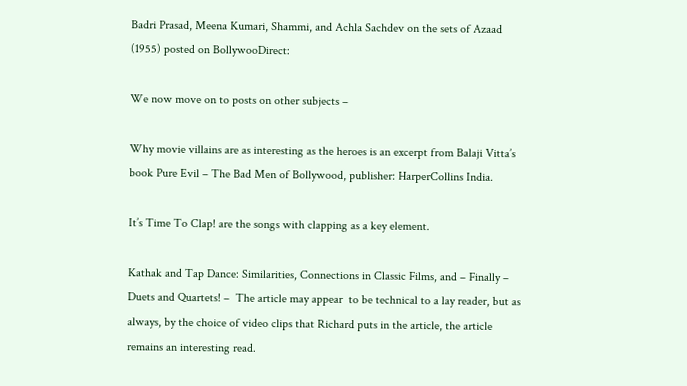Badri Prasad, Meena Kumari, Shammi, and Achla Sachdev on the sets of Azaad (1955) posted on BollywooDirect:

We now move on to posts on other subjects –

Why movie villains are as interesting as the heroes is an excerpt from Balaji Vitta’s book Pure Evil – The Bad Men of Bollywood, publisher: HarperCollins India.

It’s Time To Clap! are the songs with clapping as a key element.

Kathak and Tap Dance: Similarities, Connections in Classic Films, and – Finally – Duets and Quartets! –  The article may appear  to be technical to a lay reader, but as always, by the choice of video clips that Richard puts in the article, the article remains an interesting read.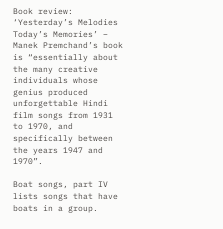Book review: ‘Yesterday’s Melodies Today’s Memories’ – Manek Premchand’s book is “essentially about the many creative individuals whose genius produced unforgettable Hindi film songs from 1931 to 1970, and specifically between the years 1947 and 1970”.

Boat songs, part IV lists songs that have boats in a group.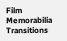Film Memorabilia Transitions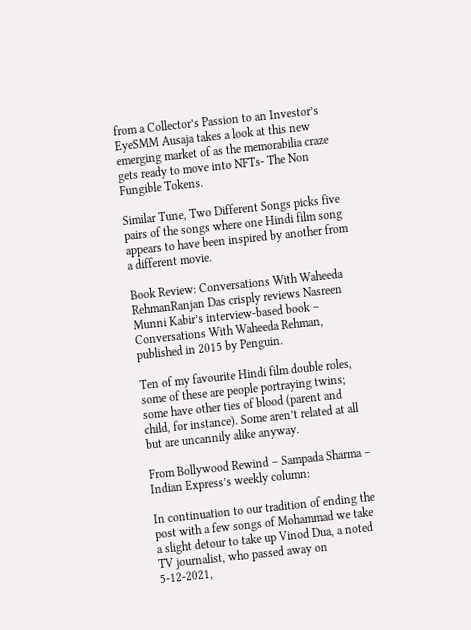from a Collector’s Passion to an Investor’s EyeSMM Ausaja takes a look at this new emerging market of as the memorabilia craze gets ready to move into NFTs- The Non Fungible Tokens.

Similar Tune, Two Different Songs picks five pairs of the songs where one Hindi film song appears to have been inspired by another from a different movie.

Book Review: Conversations With Waheeda RehmanRanjan Das crisply reviews Nasreen Munni Kabir’s interview-based book – Conversations With Waheeda Rehman, published in 2015 by Penguin.

Ten of my favourite Hindi film double roles, some of these are people portraying twins; some have other ties of blood (parent and child, for instance). Some aren’t related at all but are uncannily alike anyway.

From Bollywood Rewind – Sampada Sharma – Indian Express’s weekly column:

In continuation to our tradition of ending the post with a few songs of Mohammad we take a slight detour to take up Vinod Dua, a noted TV journalist, who passed away on 5-12-2021,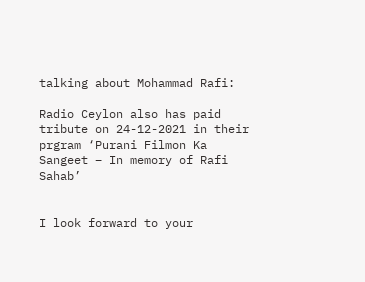talking about Mohammad Rafi:

Radio Ceylon also has paid tribute on 24-12-2021 in their prgram ‘Purani Filmon Ka Sangeet – In memory of Rafi Sahab’


I look forward to your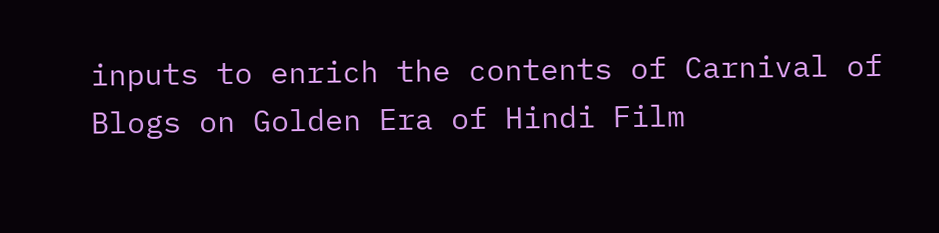inputs to enrich the contents of Carnival of Blogs on Golden Era of Hindi Film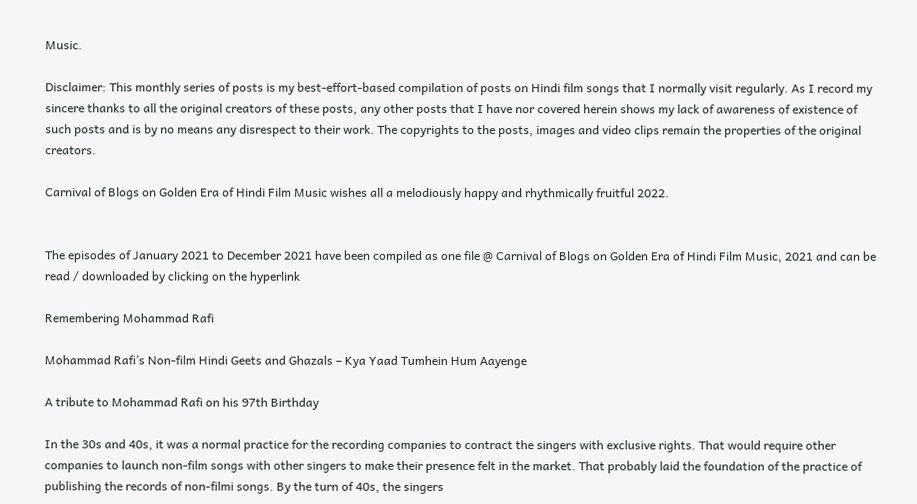Music.

Disclaimer: This monthly series of posts is my best-effort-based compilation of posts on Hindi film songs that I normally visit regularly. As I record my sincere thanks to all the original creators of these posts, any other posts that I have nor covered herein shows my lack of awareness of existence of such posts and is by no means any disrespect to their work. The copyrights to the posts, images and video clips remain the properties of the original creators.

Carnival of Blogs on Golden Era of Hindi Film Music wishes all a melodiously happy and rhythmically fruitful 2022.


The episodes of January 2021 to December 2021 have been compiled as one file @ Carnival of Blogs on Golden Era of Hindi Film Music, 2021 and can be read / downloaded by clicking on the hyperlink

Remembering Mohammad Rafi

Mohammad Rafi’s Non-film Hindi Geets and Ghazals – Kya Yaad Tumhein Hum Aayenge

A tribute to Mohammad Rafi on his 97th Birthday

In the 30s and 40s, it was a normal practice for the recording companies to contract the singers with exclusive rights. That would require other companies to launch non-film songs with other singers to make their presence felt in the market. That probably laid the foundation of the practice of publishing the records of non-filmi songs. By the turn of 40s, the singers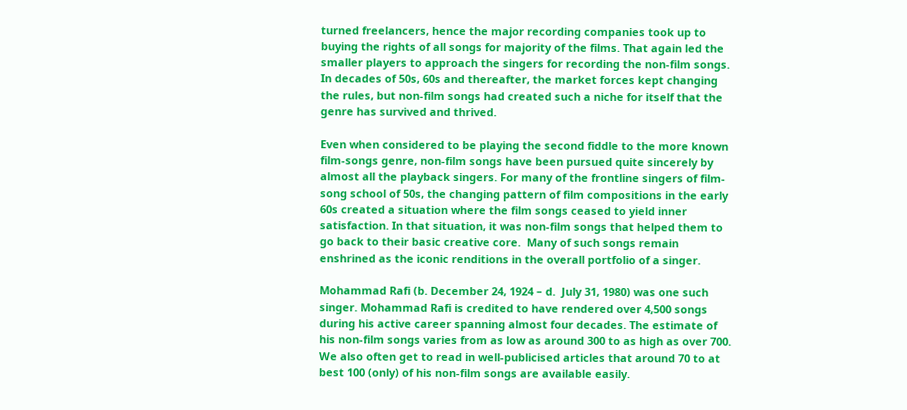turned freelancers, hence the major recording companies took up to buying the rights of all songs for majority of the films. That again led the smaller players to approach the singers for recording the non-film songs. In decades of 50s, 60s and thereafter, the market forces kept changing the rules, but non-film songs had created such a niche for itself that the genre has survived and thrived.

Even when considered to be playing the second fiddle to the more known film-songs genre, non-film songs have been pursued quite sincerely by almost all the playback singers. For many of the frontline singers of film-song school of 50s, the changing pattern of film compositions in the early 60s created a situation where the film songs ceased to yield inner satisfaction. In that situation, it was non-film songs that helped them to go back to their basic creative core.  Many of such songs remain enshrined as the iconic renditions in the overall portfolio of a singer.

Mohammad Rafi (b. December 24, 1924 – d.  July 31, 1980) was one such singer. Mohammad Rafi is credited to have rendered over 4,500 songs during his active career spanning almost four decades. The estimate of his non-film songs varies from as low as around 300 to as high as over 700. We also often get to read in well-publicised articles that around 70 to at best 100 (only) of his non-film songs are available easily.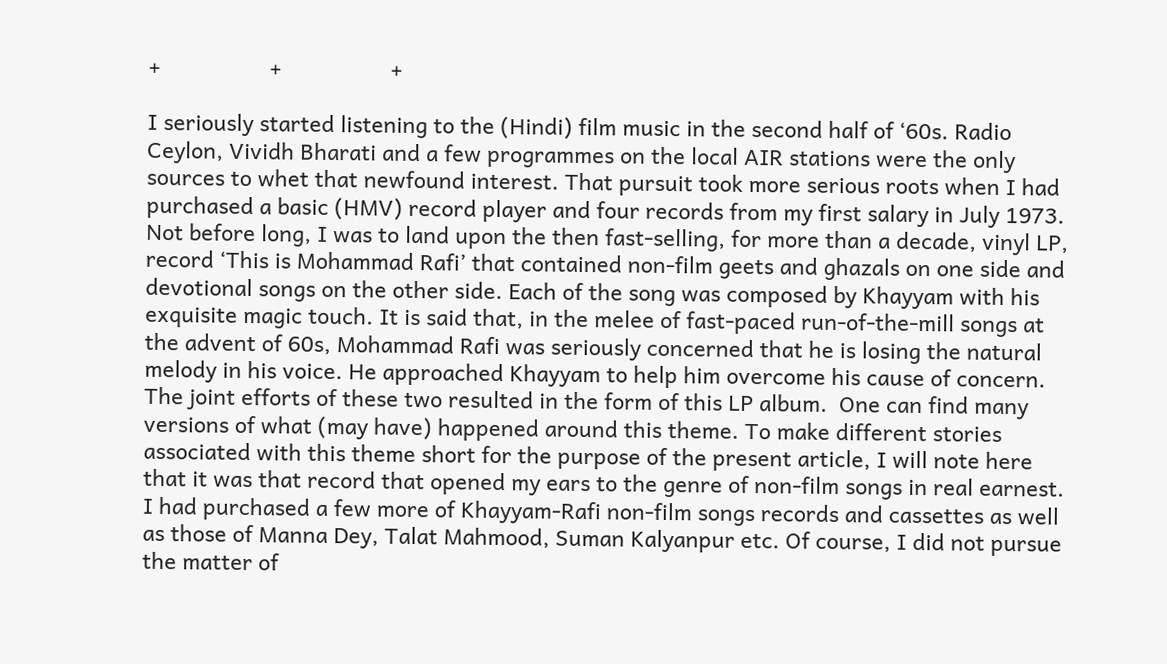+                  +                  +

I seriously started listening to the (Hindi) film music in the second half of ‘60s. Radio Ceylon, Vividh Bharati and a few programmes on the local AIR stations were the only sources to whet that newfound interest. That pursuit took more serious roots when I had purchased a basic (HMV) record player and four records from my first salary in July 1973. Not before long, I was to land upon the then fast-selling, for more than a decade, vinyl LP, record ‘This is Mohammad Rafi’ that contained non-film geets and ghazals on one side and devotional songs on the other side. Each of the song was composed by Khayyam with his exquisite magic touch. It is said that, in the melee of fast-paced run-of-the-mill songs at the advent of 60s, Mohammad Rafi was seriously concerned that he is losing the natural melody in his voice. He approached Khayyam to help him overcome his cause of concern. The joint efforts of these two resulted in the form of this LP album.  One can find many versions of what (may have) happened around this theme. To make different stories associated with this theme short for the purpose of the present article, I will note here that it was that record that opened my ears to the genre of non-film songs in real earnest. I had purchased a few more of Khayyam-Rafi non-film songs records and cassettes as well as those of Manna Dey, Talat Mahmood, Suman Kalyanpur etc. Of course, I did not pursue the matter of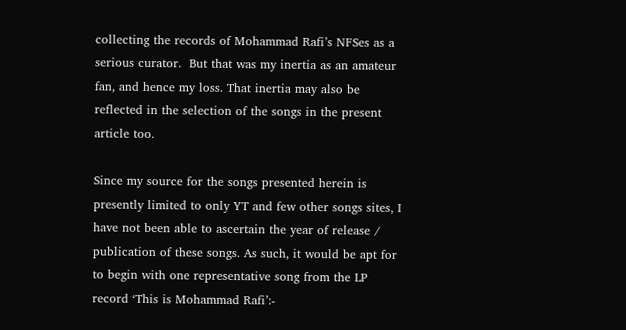collecting the records of Mohammad Rafi’s NFSes as a serious curator.  But that was my inertia as an amateur fan, and hence my loss. That inertia may also be reflected in the selection of the songs in the present article too.

Since my source for the songs presented herein is presently limited to only YT and few other songs sites, I have not been able to ascertain the year of release / publication of these songs. As such, it would be apt for to begin with one representative song from the LP record ‘This is Mohammad Rafi’:-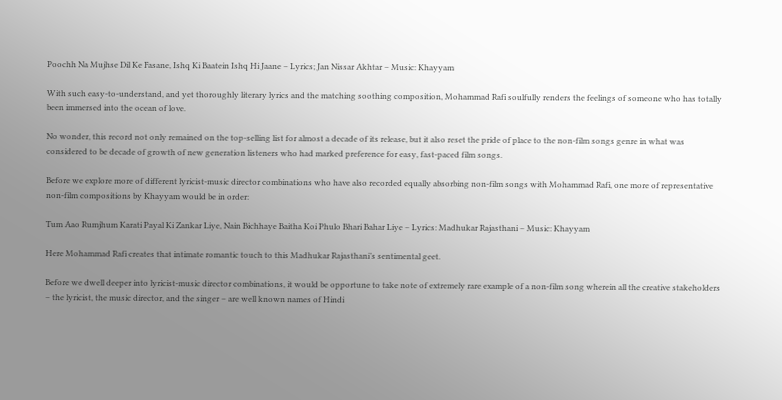Poochh Na Mujhse Dil Ke Fasane, Ishq Ki Baatein Ishq Hi Jaane – Lyrics; Jan Nissar Akhtar – Music: Khayyam

With such easy-to-understand, and yet thoroughly literary lyrics and the matching soothing composition, Mohammad Rafi soulfully renders the feelings of someone who has totally been immersed into the ocean of love.

No wonder, this record not only remained on the top-selling list for almost a decade of its release, but it also reset the pride of place to the non-film songs genre in what was considered to be decade of growth of new generation listeners who had marked preference for easy, fast-paced film songs.

Before we explore more of different lyricist-music director combinations who have also recorded equally absorbing non-film songs with Mohammad Rafi, one more of representative non-film compositions by Khayyam would be in order:

Tum Aao Rumjhum Karati Payal Ki Zankar Liye, Nain Bichhaye Baitha Koi Phulo Bhari Bahar Liye – Lyrics: Madhukar Rajasthani – Music: Khayyam

Here Mohammad Rafi creates that intimate romantic touch to this Madhukar Rajasthani’s sentimental geet.

Before we dwell deeper into lyricist-music director combinations, it would be opportune to take note of extremely rare example of a non-film song wherein all the creative stakeholders – the lyricist, the music director, and the singer – are well known names of Hindi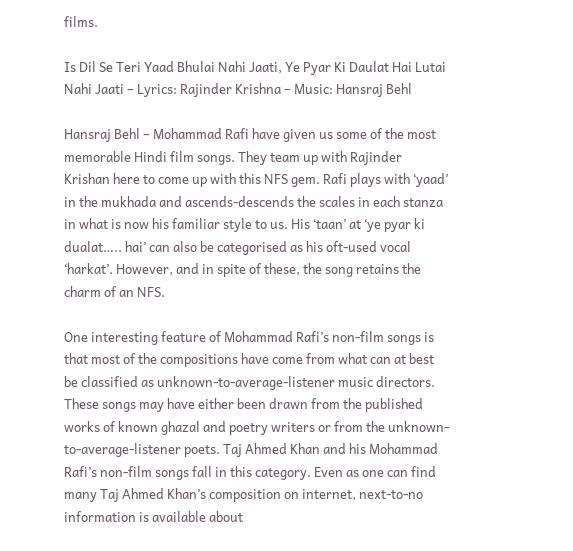films.

Is Dil Se Teri Yaad Bhulai Nahi Jaati, Ye Pyar Ki Daulat Hai Lutai Nahi Jaati – Lyrics: Rajinder Krishna – Music: Hansraj Behl

Hansraj Behl – Mohammad Rafi have given us some of the most memorable Hindi film songs. They team up with Rajinder Krishan here to come up with this NFS gem. Rafi plays with ‘yaad’ in the mukhada and ascends-descends the scales in each stanza in what is now his familiar style to us. His ‘taan’ at ‘ye pyar ki dualat….. hai’ can also be categorised as his oft-used vocal ‘harkat’. However, and in spite of these, the song retains the charm of an NFS.

One interesting feature of Mohammad Rafi’s non-film songs is that most of the compositions have come from what can at best be classified as unknown-to-average-listener music directors. These songs may have either been drawn from the published works of known ghazal and poetry writers or from the unknown-to-average-listener poets. Taj Ahmed Khan and his Mohammad Rafi’s non-film songs fall in this category. Even as one can find many Taj Ahmed Khan’s composition on internet, next-to-no information is available about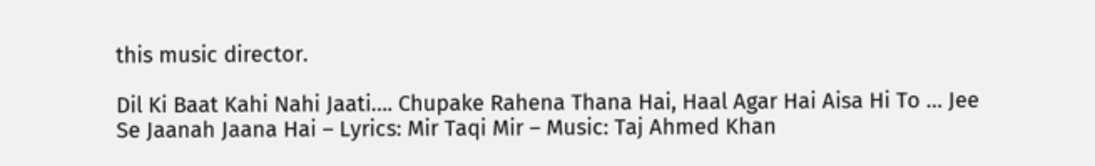this music director.

Dil Ki Baat Kahi Nahi Jaati…. Chupake Rahena Thana Hai, Haal Agar Hai Aisa Hi To … Jee Se Jaanah Jaana Hai – Lyrics: Mir Taqi Mir – Music: Taj Ahmed Khan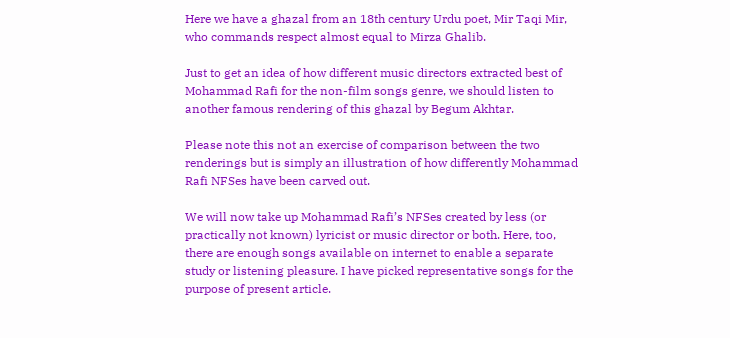Here we have a ghazal from an 18th century Urdu poet, Mir Taqi Mir, who commands respect almost equal to Mirza Ghalib.

Just to get an idea of how different music directors extracted best of Mohammad Rafi for the non-film songs genre, we should listen to another famous rendering of this ghazal by Begum Akhtar.

Please note this not an exercise of comparison between the two renderings but is simply an illustration of how differently Mohammad Rafi NFSes have been carved out.

We will now take up Mohammad Rafi’s NFSes created by less (or practically not known) lyricist or music director or both. Here, too, there are enough songs available on internet to enable a separate study or listening pleasure. I have picked representative songs for the purpose of present article.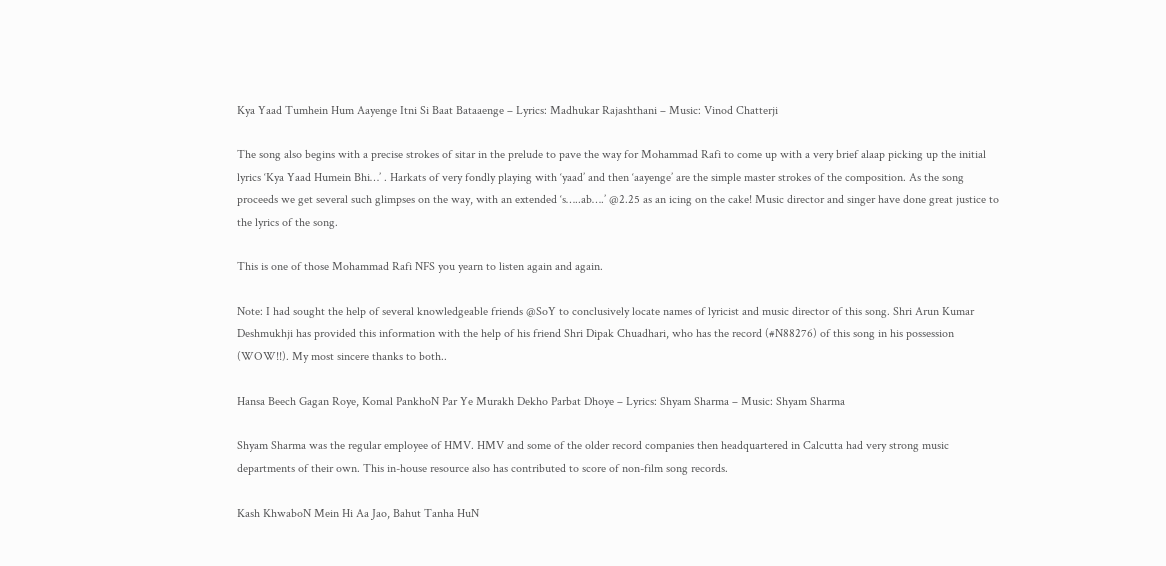Kya Yaad Tumhein Hum Aayenge Itni Si Baat Bataaenge – Lyrics: Madhukar Rajashthani – Music: Vinod Chatterji

The song also begins with a precise strokes of sitar in the prelude to pave the way for Mohammad Rafi to come up with a very brief alaap picking up the initial lyrics ‘Kya Yaad Humein Bhi…’ . Harkats of very fondly playing with ‘yaad’ and then ‘aayenge’ are the simple master strokes of the composition. As the song proceeds we get several such glimpses on the way, with an extended ‘s…..ab….’ @2.25 as an icing on the cake! Music director and singer have done great justice to the lyrics of the song.

This is one of those Mohammad Rafi NFS you yearn to listen again and again.

Note: I had sought the help of several knowledgeable friends @SoY to conclusively locate names of lyricist and music director of this song. Shri Arun Kumar Deshmukhji has provided this information with the help of his friend Shri Dipak Chuadhari, who has the record (#N88276) of this song in his possession (WOW!!). My most sincere thanks to both..

Hansa Beech Gagan Roye, Komal PankhoN Par Ye Murakh Dekho Parbat Dhoye – Lyrics: Shyam Sharma – Music: Shyam Sharma

Shyam Sharma was the regular employee of HMV. HMV and some of the older record companies then headquartered in Calcutta had very strong music departments of their own. This in-house resource also has contributed to score of non-film song records.

Kash KhwaboN Mein Hi Aa Jao, Bahut Tanha HuN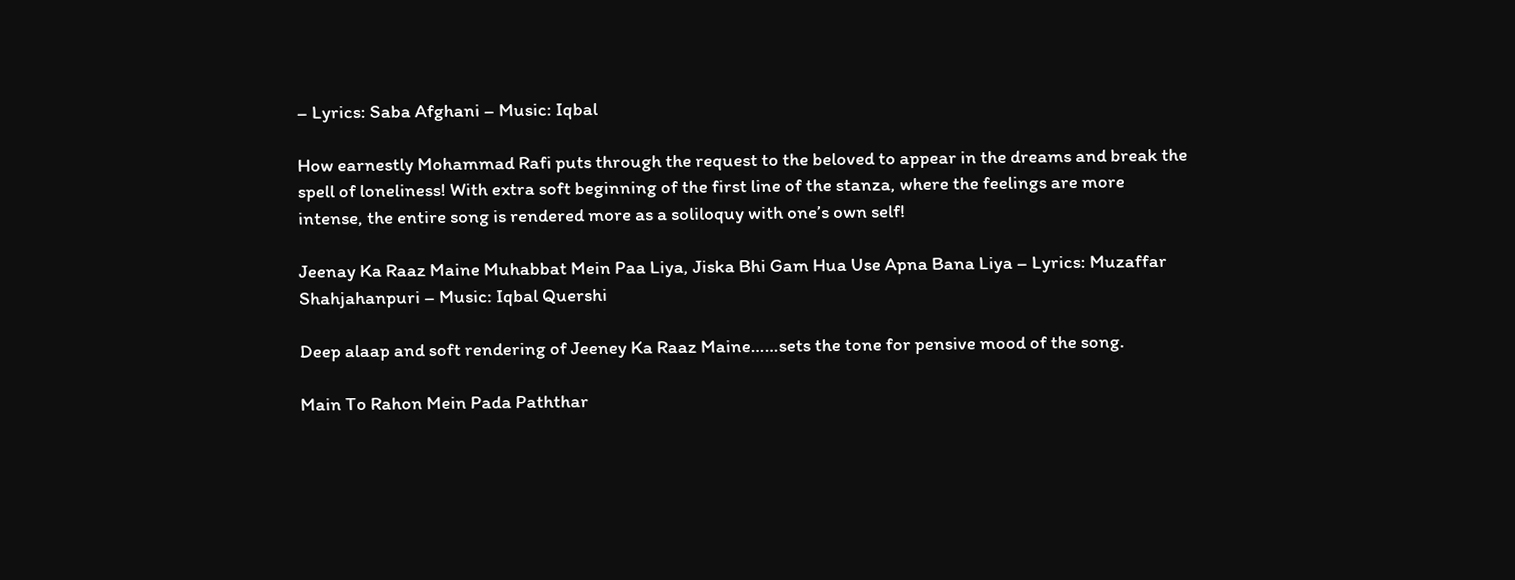– Lyrics: Saba Afghani – Music: Iqbal

How earnestly Mohammad Rafi puts through the request to the beloved to appear in the dreams and break the spell of loneliness! With extra soft beginning of the first line of the stanza, where the feelings are more intense, the entire song is rendered more as a soliloquy with one’s own self!

Jeenay Ka Raaz Maine Muhabbat Mein Paa Liya, Jiska Bhi Gam Hua Use Apna Bana Liya – Lyrics: Muzaffar Shahjahanpuri – Music: Iqbal Quershi

Deep alaap and soft rendering of Jeeney Ka Raaz Maine……sets the tone for pensive mood of the song.

Main To Rahon Mein Pada Paththar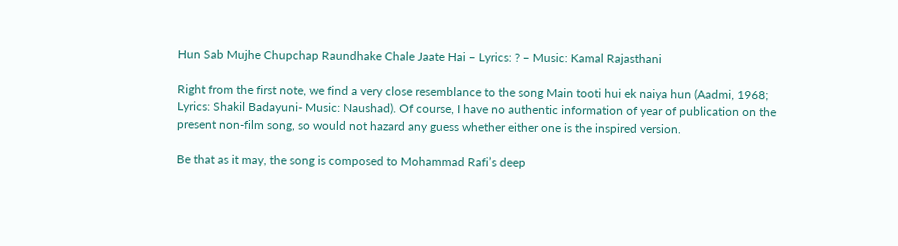Hun Sab Mujhe Chupchap Raundhake Chale Jaate Hai – Lyrics: ? – Music: Kamal Rajasthani

Right from the first note, we find a very close resemblance to the song Main tooti hui ek naiya hun (Aadmi, 1968; Lyrics: Shakil Badayuni- Music: Naushad). Of course, I have no authentic information of year of publication on the present non-film song, so would not hazard any guess whether either one is the inspired version.

Be that as it may, the song is composed to Mohammad Rafi’s deep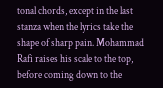tonal chords, except in the last stanza when the lyrics take the shape of sharp pain. Mohammad Rafi raises his scale to the top, before coming down to the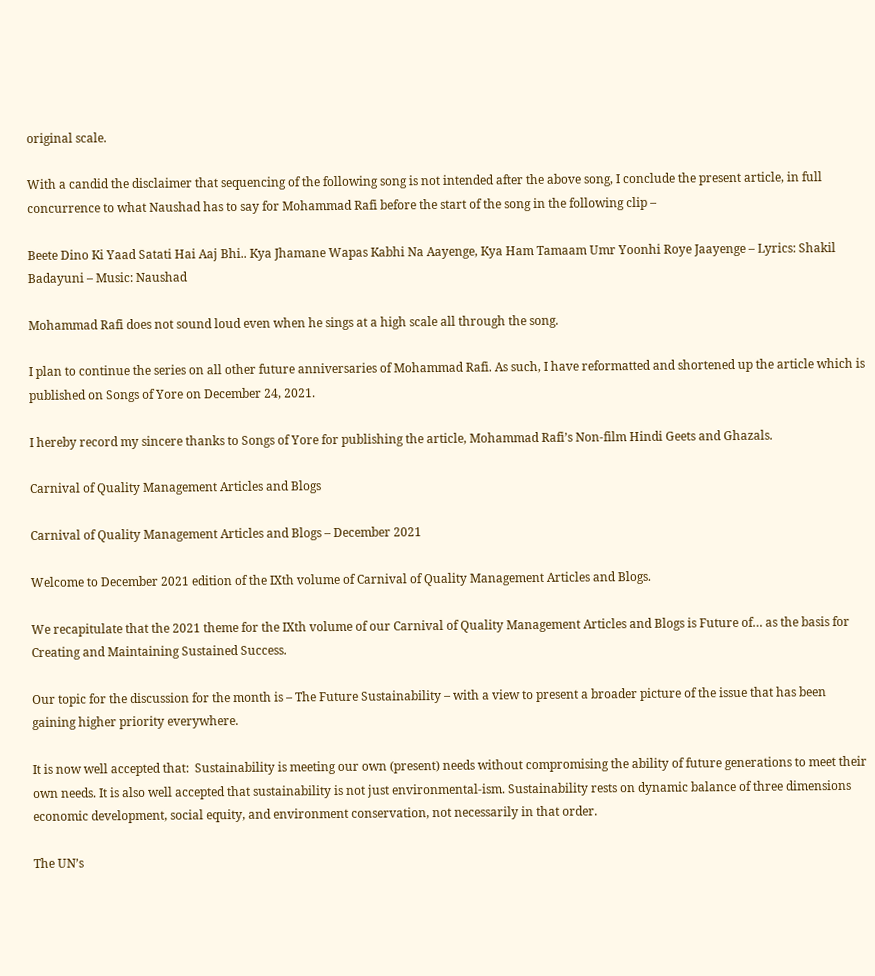original scale.

With a candid the disclaimer that sequencing of the following song is not intended after the above song, I conclude the present article, in full concurrence to what Naushad has to say for Mohammad Rafi before the start of the song in the following clip –

Beete Dino Ki Yaad Satati Hai Aaj Bhi.. Kya Jhamane Wapas Kabhi Na Aayenge, Kya Ham Tamaam Umr Yoonhi Roye Jaayenge – Lyrics: Shakil Badayuni – Music: Naushad

Mohammad Rafi does not sound loud even when he sings at a high scale all through the song.

I plan to continue the series on all other future anniversaries of Mohammad Rafi. As such, I have reformatted and shortened up the article which is published on Songs of Yore on December 24, 2021.

I hereby record my sincere thanks to Songs of Yore for publishing the article, Mohammad Rafi’s Non-film Hindi Geets and Ghazals.

Carnival of Quality Management Articles and Blogs

Carnival of Quality Management Articles and Blogs – December 2021

Welcome to December 2021 edition of the IXth volume of Carnival of Quality Management Articles and Blogs.

We recapitulate that the 2021 theme for the IXth volume of our Carnival of Quality Management Articles and Blogs is Future of… as the basis for Creating and Maintaining Sustained Success.

Our topic for the discussion for the month is – The Future Sustainability – with a view to present a broader picture of the issue that has been gaining higher priority everywhere.

It is now well accepted that:  Sustainability is meeting our own (present) needs without compromising the ability of future generations to meet their own needs. It is also well accepted that sustainability is not just environmental-ism. Sustainability rests on dynamic balance of three dimensions economic development, social equity, and environment conservation, not necessarily in that order.

The UN’s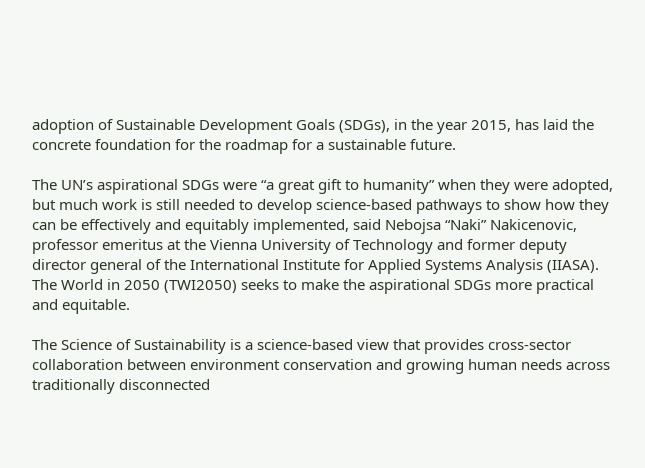adoption of Sustainable Development Goals (SDGs), in the year 2015, has laid the concrete foundation for the roadmap for a sustainable future.

The UN’s aspirational SDGs were “a great gift to humanity” when they were adopted, but much work is still needed to develop science-based pathways to show how they can be effectively and equitably implemented, said Nebojsa “Naki” Nakicenovic, professor emeritus at the Vienna University of Technology and former deputy director general of the International Institute for Applied Systems Analysis (IIASA). The World in 2050 (TWI2050) seeks to make the aspirational SDGs more practical and equitable.

The Science of Sustainability is a science-based view that provides cross-sector collaboration between environment conservation and growing human needs across traditionally disconnected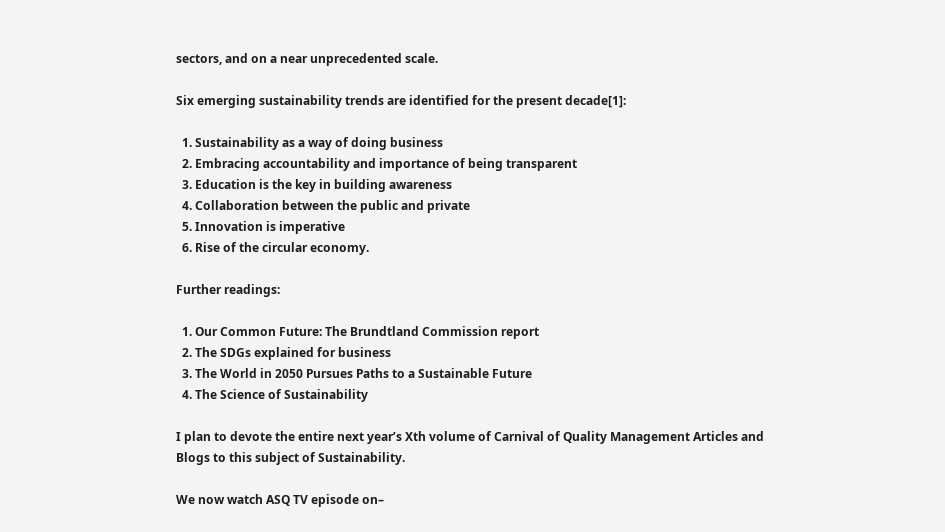sectors, and on a near unprecedented scale.

Six emerging sustainability trends are identified for the present decade[1]:

  1. Sustainability as a way of doing business
  2. Embracing accountability and importance of being transparent
  3. Education is the key in building awareness
  4. Collaboration between the public and private
  5. Innovation is imperative
  6. Rise of the circular economy.

Further readings:

  1. Our Common Future: The Brundtland Commission report
  2. The SDGs explained for business
  3. The World in 2050 Pursues Paths to a Sustainable Future
  4. The Science of Sustainability

I plan to devote the entire next year’s Xth volume of Carnival of Quality Management Articles and Blogs to this subject of Sustainability.

We now watch ASQ TV episode on–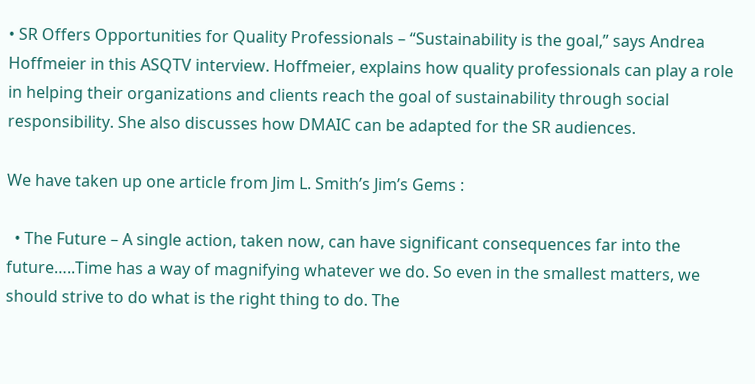• SR Offers Opportunities for Quality Professionals – “Sustainability is the goal,” says Andrea Hoffmeier in this ASQTV interview. Hoffmeier, explains how quality professionals can play a role in helping their organizations and clients reach the goal of sustainability through social responsibility. She also discusses how DMAIC can be adapted for the SR audiences.

We have taken up one article from Jim L. Smith’s Jim’s Gems :

  • The Future – A single action, taken now, can have significant consequences far into the future…..Time has a way of magnifying whatever we do. So even in the smallest matters, we should strive to do what is the right thing to do. The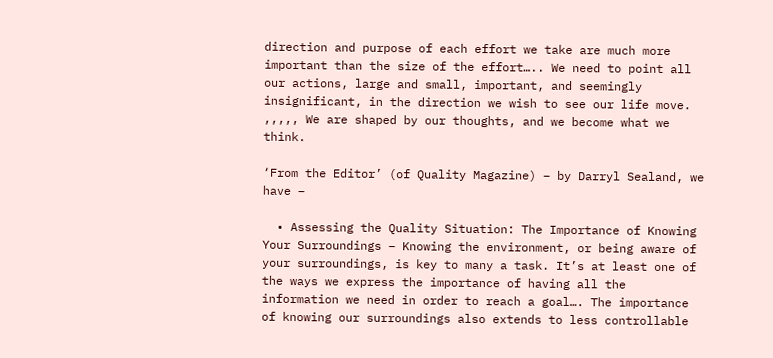direction and purpose of each effort we take are much more important than the size of the effort….. We need to point all our actions, large and small, important, and seemingly insignificant, in the direction we wish to see our life move. ,,,,, We are shaped by our thoughts, and we become what we think.

‘From the Editor’ (of Quality Magazine) – by Darryl Sealand, we have –

  • Assessing the Quality Situation: The Importance of Knowing Your Surroundings – Knowing the environment, or being aware of your surroundings, is key to many a task. It’s at least one of the ways we express the importance of having all the information we need in order to reach a goal…. The importance of knowing our surroundings also extends to less controllable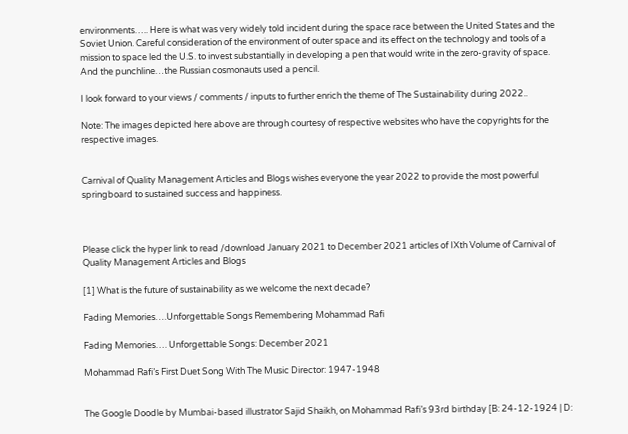environments….. Here is what was very widely told incident during the space race between the United States and the Soviet Union. Careful consideration of the environment of outer space and its effect on the technology and tools of a mission to space led the U.S. to invest substantially in developing a pen that would write in the zero-gravity of space. And the punchline…the Russian cosmonauts used a pencil.

I look forward to your views / comments / inputs to further enrich the theme of The Sustainability during 2022..

Note: The images depicted here above are through courtesy of respective websites who have the copyrights for the respective images.


Carnival of Quality Management Articles and Blogs wishes everyone the year 2022 to provide the most powerful springboard to sustained success and happiness.



Please click the hyper link to read /download January 2021 to December 2021 articles of IXth Volume of Carnival of Quality Management Articles and Blogs

[1] What is the future of sustainability as we welcome the next decade?

Fading Memories….Unforgettable Songs Remembering Mohammad Rafi

Fading Memories…. Unforgettable Songs: December 2021

Mohammad Rafi’s First Duet Song With The Music Director: 1947-1948


The Google Doodle by Mumbai-based illustrator Sajid Shaikh, on Mohammad Rafi’s 93rd birthday [B: 24-12-1924 | D: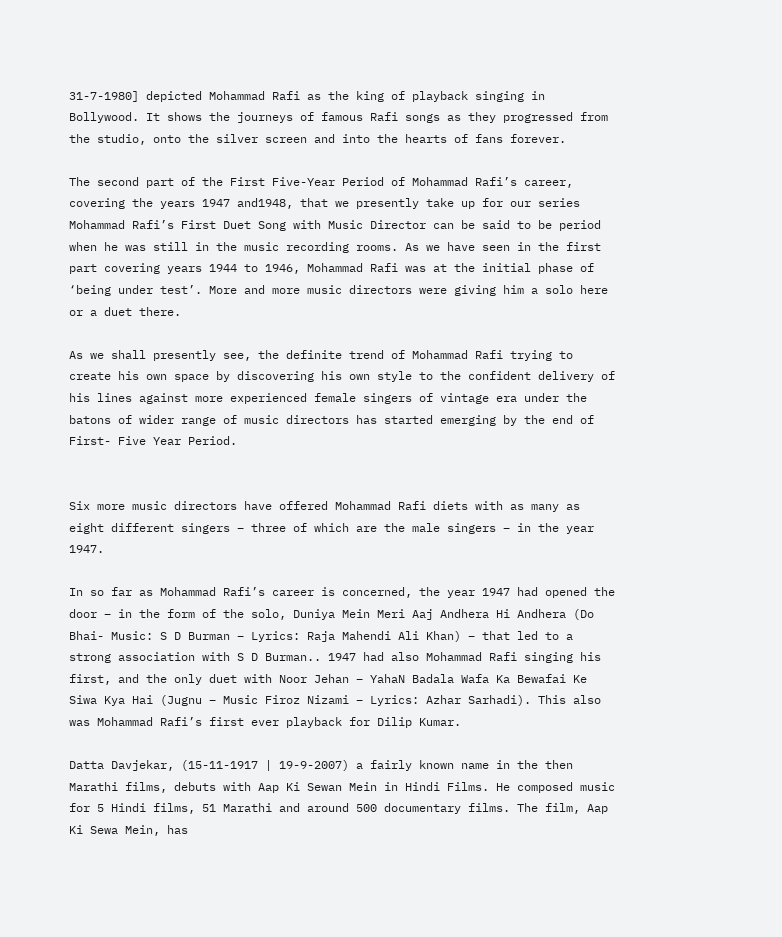31-7-1980] depicted Mohammad Rafi as the king of playback singing in Bollywood. It shows the journeys of famous Rafi songs as they progressed from the studio, onto the silver screen and into the hearts of fans forever.

The second part of the First Five-Year Period of Mohammad Rafi’s career, covering the years 1947 and1948, that we presently take up for our series Mohammad Rafi’s First Duet Song with Music Director can be said to be period when he was still in the music recording rooms. As we have seen in the first part covering years 1944 to 1946, Mohammad Rafi was at the initial phase of ‘being under test’. More and more music directors were giving him a solo here or a duet there.

As we shall presently see, the definite trend of Mohammad Rafi trying to create his own space by discovering his own style to the confident delivery of his lines against more experienced female singers of vintage era under the batons of wider range of music directors has started emerging by the end of First- Five Year Period.


Six more music directors have offered Mohammad Rafi diets with as many as eight different singers – three of which are the male singers – in the year 1947.

In so far as Mohammad Rafi’s career is concerned, the year 1947 had opened the door – in the form of the solo, Duniya Mein Meri Aaj Andhera Hi Andhera (Do Bhai- Music: S D Burman – Lyrics: Raja Mahendi Ali Khan) – that led to a strong association with S D Burman.. 1947 had also Mohammad Rafi singing his first, and the only duet with Noor Jehan – YahaN Badala Wafa Ka Bewafai Ke Siwa Kya Hai (Jugnu – Music Firoz Nizami – Lyrics: Azhar Sarhadi). This also was Mohammad Rafi’s first ever playback for Dilip Kumar.

Datta Davjekar, (15-11-1917 | 19-9-2007) a fairly known name in the then Marathi films, debuts with Aap Ki Sewan Mein in Hindi Films. He composed music for 5 Hindi films, 51 Marathi and around 500 documentary films. The film, Aap Ki Sewa Mein, has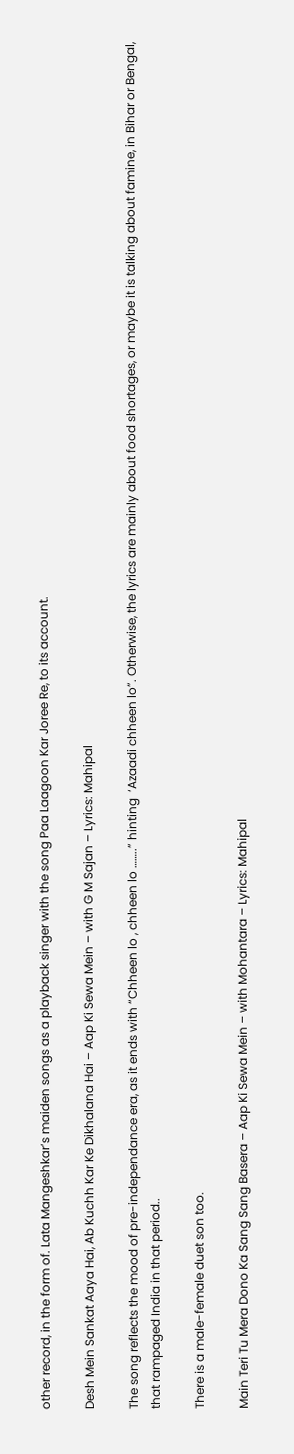other record, in the form of. Lata Mangeshkar’s maiden songs as a playback singer with the song Paa Laagoon Kar Joree Re, to its account.

Desh Mein Sankat Aaya Hai, Ab Kuchh Kar Ke Dikhalana Hai – Aap Ki Sewa Mein – with G M Sajan – Lyrics: Mahipal

The song reflects the mood of pre-independance era, as it ends with “Chheen lo , chheen lo ……..” hinting  ‘Azaadi chheen lo”. Otherwise, the lyrics are mainly about food shortages, or maybe it is talking about famine, in Bihar or Bengal, that rampaged India in that period..

There is a male-female duet son too.

Main Teri Tu Mera Dono Ka Sang Sang Basera – Aap Ki Sewa Mein – with Mohantara – Lyrics: Mahipal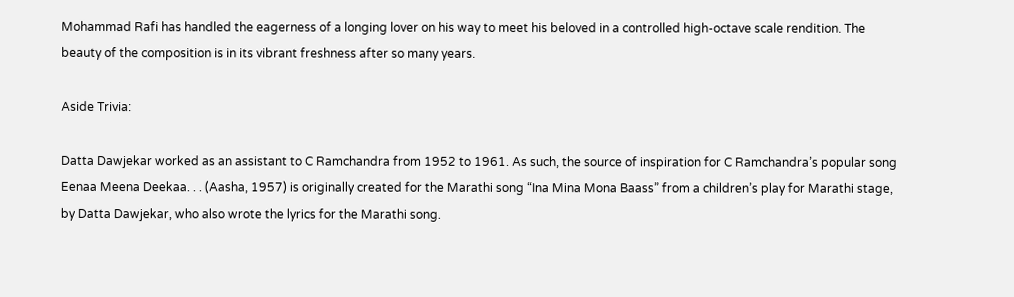Mohammad Rafi has handled the eagerness of a longing lover on his way to meet his beloved in a controlled high-octave scale rendition. The beauty of the composition is in its vibrant freshness after so many years.

Aside Trivia:

Datta Dawjekar worked as an assistant to C Ramchandra from 1952 to 1961. As such, the source of inspiration for C Ramchandra’s popular song Eenaa Meena Deekaa. . . (Aasha, 1957) is originally created for the Marathi song “Ina Mina Mona Baass” from a children’s play for Marathi stage, by Datta Dawjekar, who also wrote the lyrics for the Marathi song.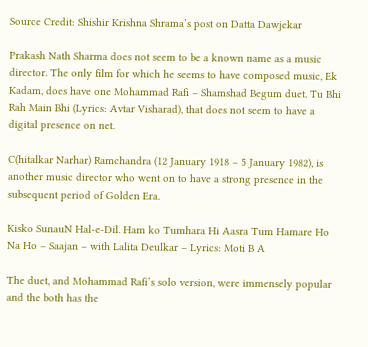Source Credit: Shishir Krishna Shrama’s post on Datta Dawjekar

Prakash Nath Sharma does not seem to be a known name as a music director. The only film for which he seems to have composed music, Ek Kadam, does have one Mohammad Rafi – Shamshad Begum duet. Tu Bhi Rah Main Bhi (Lyrics: Avtar Visharad), that does not seem to have a digital presence on net.

C(hitalkar Narhar) Ramchandra (12 January 1918 – 5 January 1982), is another music director who went on to have a strong presence in the subsequent period of Golden Era.

Kisko SunauN Hal-e-Dil. Ham ko Tumhara Hi Aasra Tum Hamare Ho Na Ho – Saajan – with Lalita Deulkar – Lyrics: Moti B A

The duet, and Mohammad Rafi’s solo version, were immensely popular and the both has the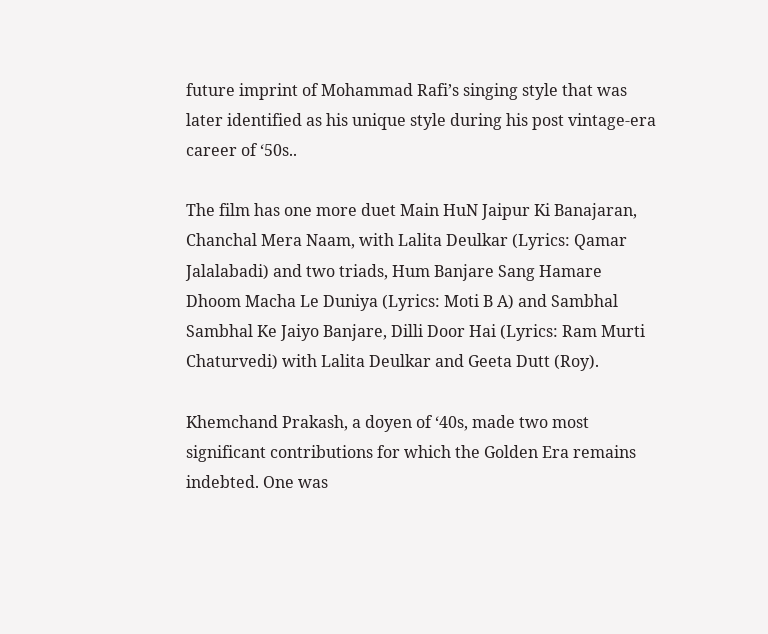future imprint of Mohammad Rafi’s singing style that was later identified as his unique style during his post vintage-era career of ‘50s..

The film has one more duet Main HuN Jaipur Ki Banajaran, Chanchal Mera Naam, with Lalita Deulkar (Lyrics: Qamar Jalalabadi) and two triads, Hum Banjare Sang Hamare Dhoom Macha Le Duniya (Lyrics: Moti B A) and Sambhal Sambhal Ke Jaiyo Banjare, Dilli Door Hai (Lyrics: Ram Murti Chaturvedi) with Lalita Deulkar and Geeta Dutt (Roy).

Khemchand Prakash, a doyen of ‘40s, made two most significant contributions for which the Golden Era remains indebted. One was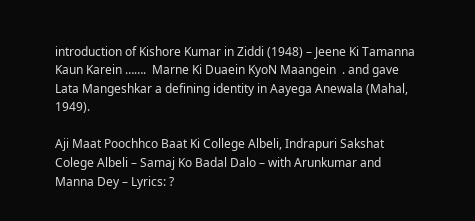introduction of Kishore Kumar in Ziddi (1948) – Jeene Ki Tamanna Kaun Karein …….  Marne Ki Duaein KyoN Maangein  . and gave Lata Mangeshkar a defining identity in Aayega Anewala (Mahal, 1949).

Aji Maat Poochhco Baat Ki College Albeli, Indrapuri Sakshat Colege Albeli – Samaj Ko Badal Dalo – with Arunkumar and Manna Dey – Lyrics: ?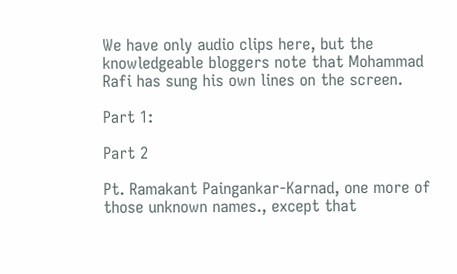We have only audio clips here, but the knowledgeable bloggers note that Mohammad Rafi has sung his own lines on the screen.

Part 1:

Part 2

Pt. Ramakant Paingankar-Karnad, one more of those unknown names., except that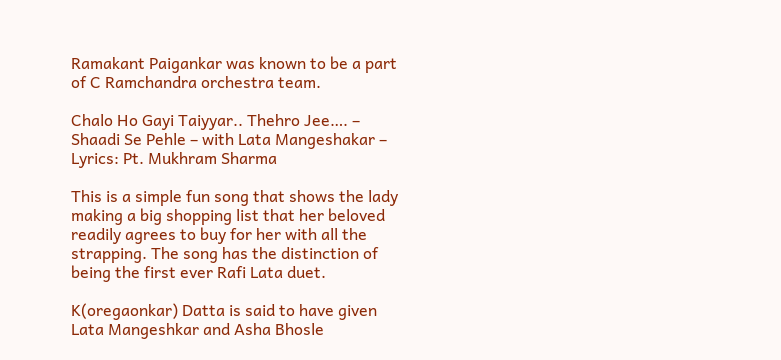Ramakant Paigankar was known to be a part of C Ramchandra orchestra team.

Chalo Ho Gayi Taiyyar.. Thehro Jee…. – Shaadi Se Pehle – with Lata Mangeshakar – Lyrics: Pt. Mukhram Sharma

This is a simple fun song that shows the lady making a big shopping list that her beloved readily agrees to buy for her with all the strapping. The song has the distinction of being the first ever Rafi Lata duet.

K(oregaonkar) Datta is said to have given Lata Mangeshkar and Asha Bhosle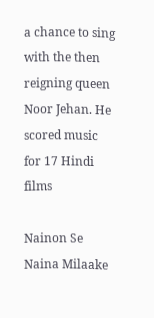a chance to sing with the then reigning queen Noor Jehan. He scored music for 17 Hindi films

Nainon Se Naina Milaake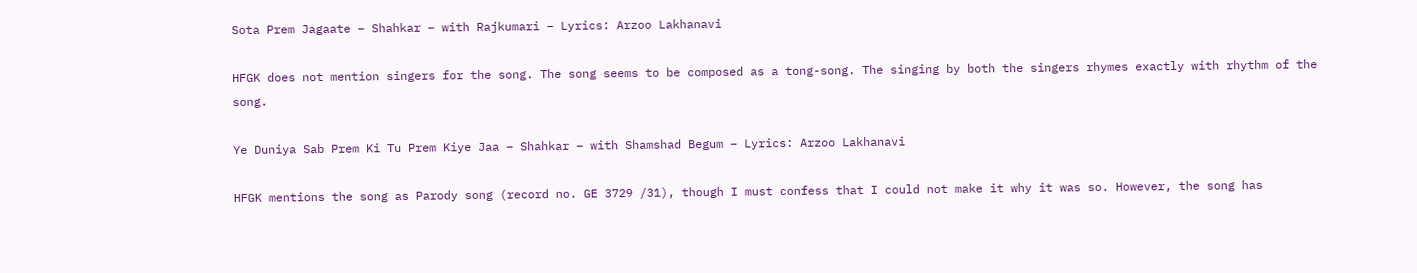Sota Prem Jagaate – Shahkar – with Rajkumari – Lyrics: Arzoo Lakhanavi

HFGK does not mention singers for the song. The song seems to be composed as a tong-song. The singing by both the singers rhymes exactly with rhythm of the song.

Ye Duniya Sab Prem Ki Tu Prem Kiye Jaa – Shahkar – with Shamshad Begum – Lyrics: Arzoo Lakhanavi

HFGK mentions the song as Parody song (record no. GE 3729 /31), though I must confess that I could not make it why it was so. However, the song has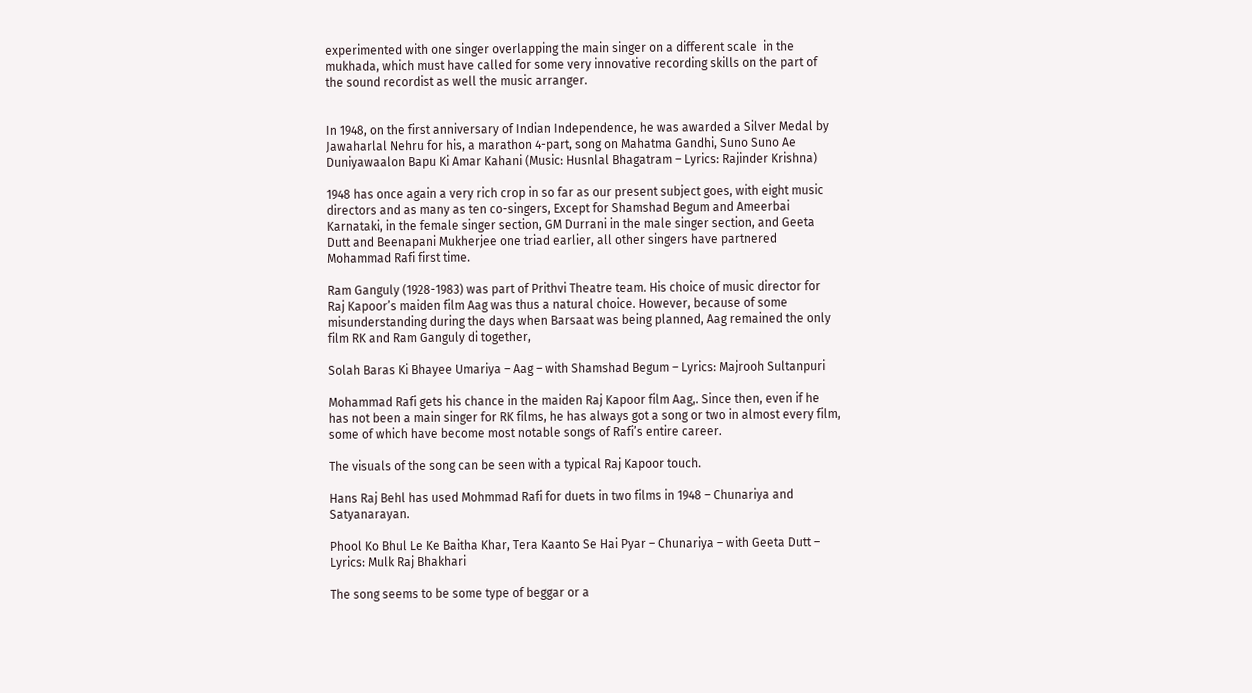experimented with one singer overlapping the main singer on a different scale  in the mukhada, which must have called for some very innovative recording skills on the part of the sound recordist as well the music arranger.


In 1948, on the first anniversary of Indian Independence, he was awarded a Silver Medal by Jawaharlal Nehru for his, a marathon 4-part, song on Mahatma Gandhi, Suno Suno Ae Duniyawaalon Bapu Ki Amar Kahani (Music: Husnlal Bhagatram – Lyrics: Rajinder Krishna)

1948 has once again a very rich crop in so far as our present subject goes, with eight music directors and as many as ten co-singers, Except for Shamshad Begum and Ameerbai Karnataki, in the female singer section, GM Durrani in the male singer section, and Geeta Dutt and Beenapani Mukherjee one triad earlier, all other singers have partnered Mohammad Rafi first time.

Ram Ganguly (1928-1983) was part of Prithvi Theatre team. His choice of music director for Raj Kapoor’s maiden film Aag was thus a natural choice. However, because of some misunderstanding during the days when Barsaat was being planned, Aag remained the only film RK and Ram Ganguly di together,

Solah Baras Ki Bhayee Umariya – Aag – with Shamshad Begum – Lyrics: Majrooh Sultanpuri

Mohammad Rafi gets his chance in the maiden Raj Kapoor film Aag,. Since then, even if he has not been a main singer for RK films, he has always got a song or two in almost every film, some of which have become most notable songs of Rafi’s entire career.

The visuals of the song can be seen with a typical Raj Kapoor touch.

Hans Raj Behl has used Mohmmad Rafi for duets in two films in 1948 – Chunariya and Satyanarayan.

Phool Ko Bhul Le Ke Baitha Khar, Tera Kaanto Se Hai Pyar – Chunariya – with Geeta Dutt – Lyrics: Mulk Raj Bhakhari

The song seems to be some type of beggar or a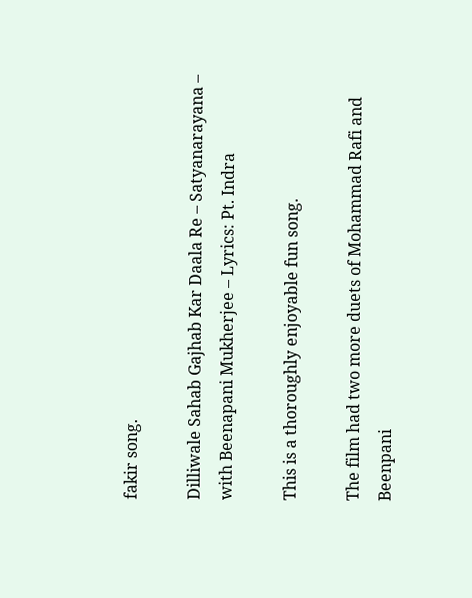fakir song.

Dilliwale Sahab Gajhab Kar Daala Re – Satyanarayana – with Beenapani Mukherjee – Lyrics: Pt. Indra

This is a thoroughly enjoyable fun song.

The film had two more duets of Mohammad Rafi and Beenpani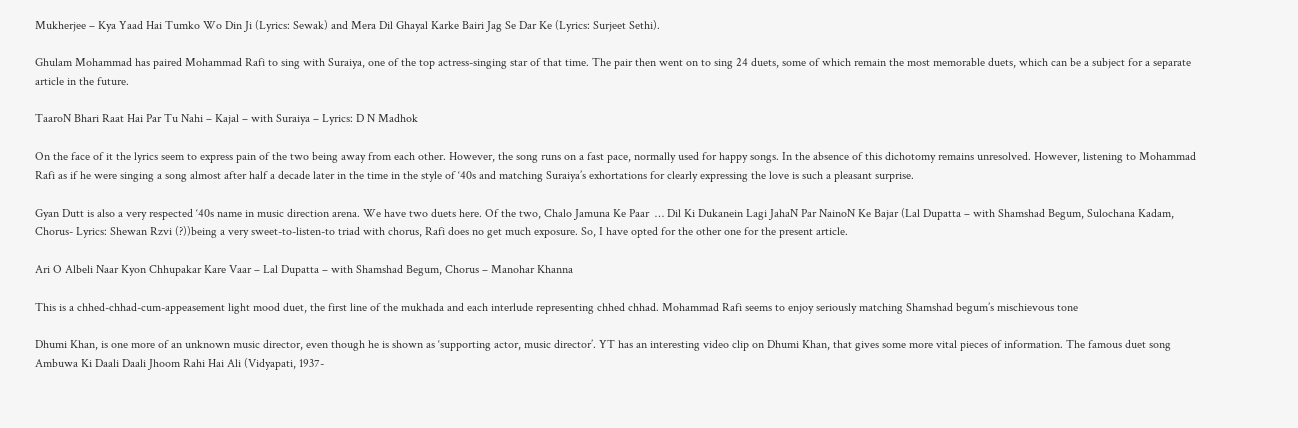Mukherjee – Kya Yaad Hai Tumko Wo Din Ji (Lyrics: Sewak) and Mera Dil Ghayal Karke Bairi Jag Se Dar Ke (Lyrics: Surjeet Sethi).

Ghulam Mohammad has paired Mohammad Rafi to sing with Suraiya, one of the top actress-singing star of that time. The pair then went on to sing 24 duets, some of which remain the most memorable duets, which can be a subject for a separate article in the future.

TaaroN Bhari Raat Hai Par Tu Nahi – Kajal – with Suraiya – Lyrics: D N Madhok

On the face of it the lyrics seem to express pain of the two being away from each other. However, the song runs on a fast pace, normally used for happy songs. In the absence of this dichotomy remains unresolved. However, listening to Mohammad Rafi as if he were singing a song almost after half a decade later in the time in the style of ‘40s and matching Suraiya’s exhortations for clearly expressing the love is such a pleasant surprise.

Gyan Dutt is also a very respected ‘40s name in music direction arena. We have two duets here. Of the two, Chalo Jamuna Ke Paar  … Dil Ki Dukanein Lagi JahaN Par NainoN Ke Bajar (Lal Dupatta – with Shamshad Begum, Sulochana Kadam, Chorus- Lyrics: Shewan Rzvi (?))being a very sweet-to-listen-to triad with chorus, Rafi does no get much exposure. So, I have opted for the other one for the present article.

Ari O Albeli Naar Kyon Chhupakar Kare Vaar – Lal Dupatta – with Shamshad Begum, Chorus – Manohar Khanna

This is a chhed-chhad-cum-appeasement light mood duet, the first line of the mukhada and each interlude representing chhed chhad. Mohammad Rafi seems to enjoy seriously matching Shamshad begum’s mischievous tone

Dhumi Khan, is one more of an unknown music director, even though he is shown as ‘supporting actor, music director’. YT has an interesting video clip on Dhumi Khan, that gives some more vital pieces of information. The famous duet song Ambuwa Ki Daali Daali Jhoom Rahi Hai Ali (Vidyapati, 1937-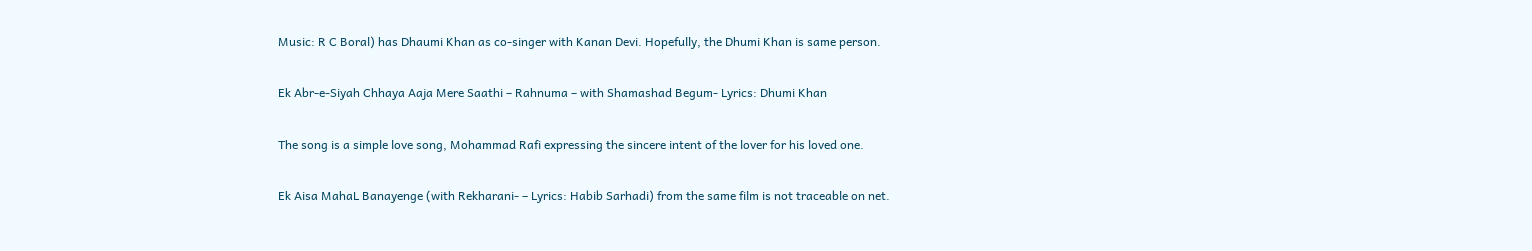Music: R C Boral) has Dhaumi Khan as co-singer with Kanan Devi. Hopefully, the Dhumi Khan is same person.

Ek Abr-e-Siyah Chhaya Aaja Mere Saathi – Rahnuma – with Shamashad Begum- Lyrics: Dhumi Khan

The song is a simple love song, Mohammad Rafi expressing the sincere intent of the lover for his loved one.

Ek Aisa MahaL Banayenge (with Rekharani- – Lyrics: Habib Sarhadi) from the same film is not traceable on net.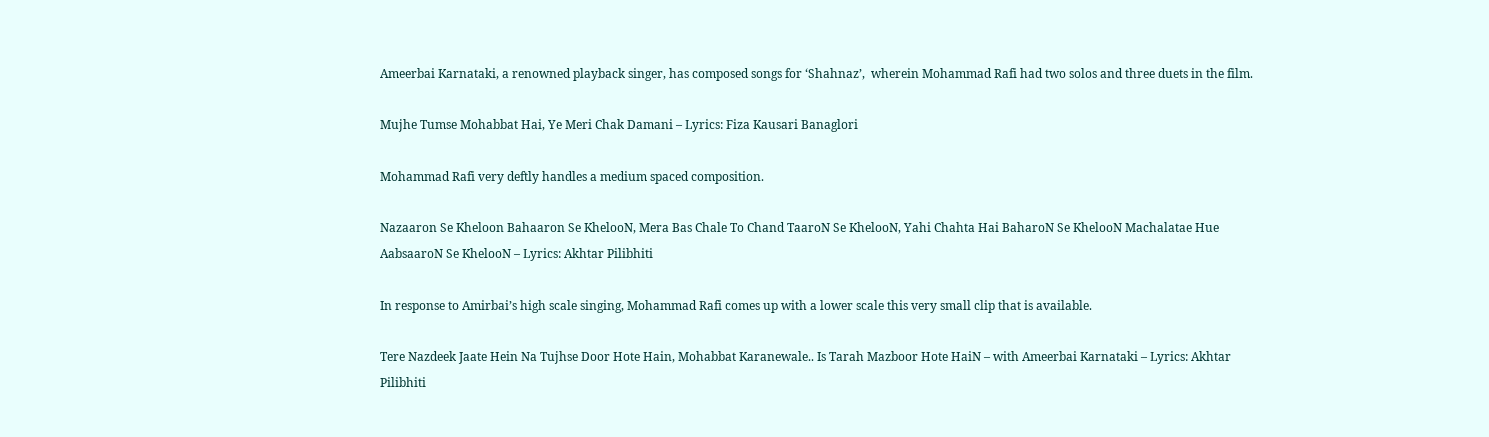Ameerbai Karnataki, a renowned playback singer, has composed songs for ‘Shahnaz’,  wherein Mohammad Rafi had two solos and three duets in the film.

Mujhe Tumse Mohabbat Hai, Ye Meri Chak Damani – Lyrics: Fiza Kausari Banaglori

Mohammad Rafi very deftly handles a medium spaced composition.

Nazaaron Se Kheloon Bahaaron Se KhelooN, Mera Bas Chale To Chand TaaroN Se KhelooN, Yahi Chahta Hai BaharoN Se KhelooN Machalatae Hue AabsaaroN Se KhelooN – Lyrics: Akhtar Pilibhiti

In response to Amirbai’s high scale singing, Mohammad Rafi comes up with a lower scale this very small clip that is available.

Tere Nazdeek Jaate Hein Na Tujhse Door Hote Hain, Mohabbat Karanewale.. Is Tarah Mazboor Hote HaiN – with Ameerbai Karnataki – Lyrics: Akhtar Pilibhiti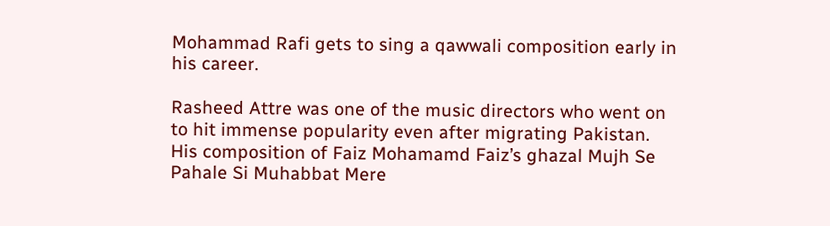Mohammad Rafi gets to sing a qawwali composition early in his career.

Rasheed Attre was one of the music directors who went on to hit immense popularity even after migrating Pakistan. His composition of Faiz Mohamamd Faiz’s ghazal Mujh Se Pahale Si Muhabbat Mere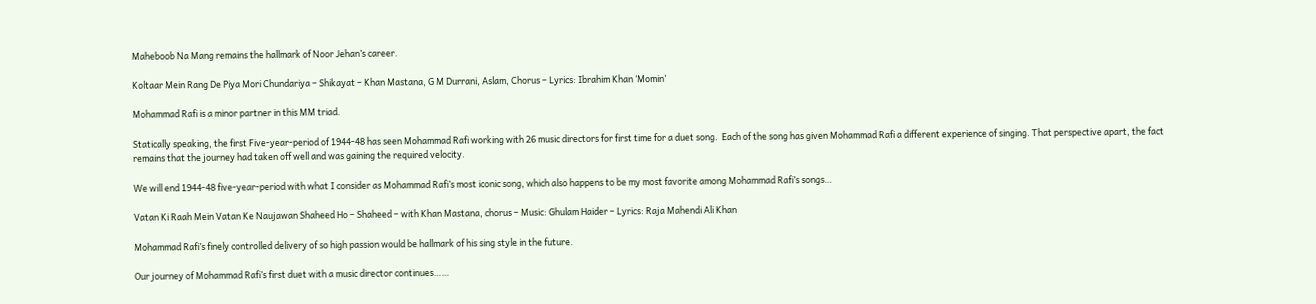Maheboob Na Mang remains the hallmark of Noor Jehan’s career.

Koltaar Mein Rang De Piya Mori Chundariya – Shikayat – Khan Mastana, G M Durrani, Aslam, Chorus – Lyrics: Ibrahim Khan ‘Momin’

Mohammad Rafi is a minor partner in this MM triad.

Statically speaking, the first Five-year-period of 1944-48 has seen Mohammad Rafi working with 26 music directors for first time for a duet song.  Each of the song has given Mohammad Rafi a different experience of singing. That perspective apart, the fact remains that the journey had taken off well and was gaining the required velocity.

We will end 1944-48 five-year-period with what I consider as Mohammad Rafi’s most iconic song, which also happens to be my most favorite among Mohammad Rafi’s songs…

Vatan Ki Raah Mein Vatan Ke Naujawan Shaheed Ho – Shaheed – with Khan Mastana, chorus – Music: Ghulam Haider – Lyrics: Raja Mahendi Ali Khan

Mohammad Rafi’s finely controlled delivery of so high passion would be hallmark of his sing style in the future.

Our journey of Mohammad Rafi’s first duet with a music director continues……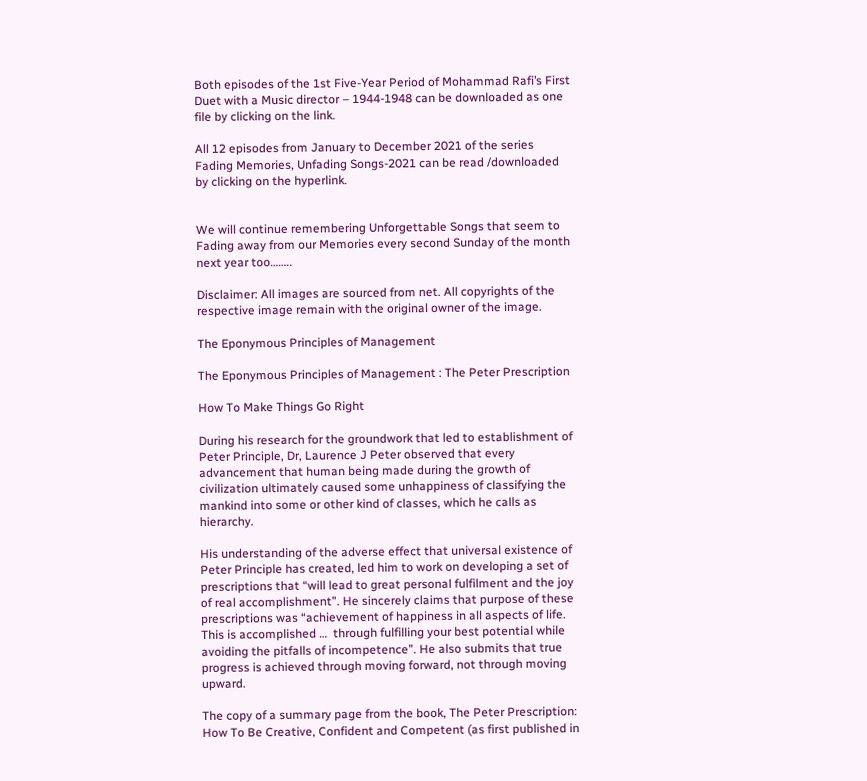Both episodes of the 1st Five-Year Period of Mohammad Rafi’s First Duet with a Music director – 1944-1948 can be downloaded as one file by clicking on the link.

All 12 episodes from January to December 2021 of the series Fading Memories, Unfading Songs-2021 can be read /downloaded by clicking on the hyperlink.


We will continue remembering Unforgettable Songs that seem to Fading away from our Memories every second Sunday of the month next year too……..

Disclaimer: All images are sourced from net. All copyrights of the respective image remain with the original owner of the image.

The Eponymous Principles of Management

The Eponymous Principles of Management : The Peter Prescription

How To Make Things Go Right

During his research for the groundwork that led to establishment of Peter Principle, Dr, Laurence J Peter observed that every advancement that human being made during the growth of civilization ultimately caused some unhappiness of classifying the mankind into some or other kind of classes, which he calls as hierarchy.

His understanding of the adverse effect that universal existence of Peter Principle has created, led him to work on developing a set of prescriptions that “will lead to great personal fulfilment and the joy of real accomplishment”. He sincerely claims that purpose of these prescriptions was “achievement of happiness in all aspects of life. This is accomplished …  through fulfilling your best potential while avoiding the pitfalls of incompetence”. He also submits that true progress is achieved through moving forward, not through moving upward.

The copy of a summary page from the book, The Peter Prescription: How To Be Creative, Confident and Competent (as first published in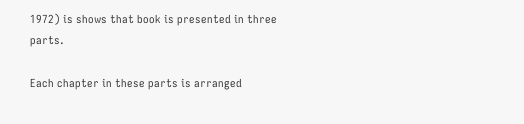1972) is shows that book is presented in three parts.

Each chapter in these parts is arranged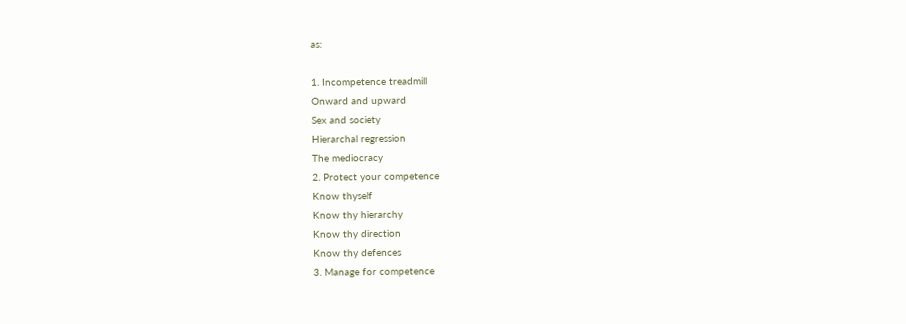as:

1. Incompetence treadmill
Onward and upward
Sex and society
Hierarchal regression
The mediocracy
2. Protect your competence
Know thyself
Know thy hierarchy
Know thy direction
Know thy defences
3. Manage for competence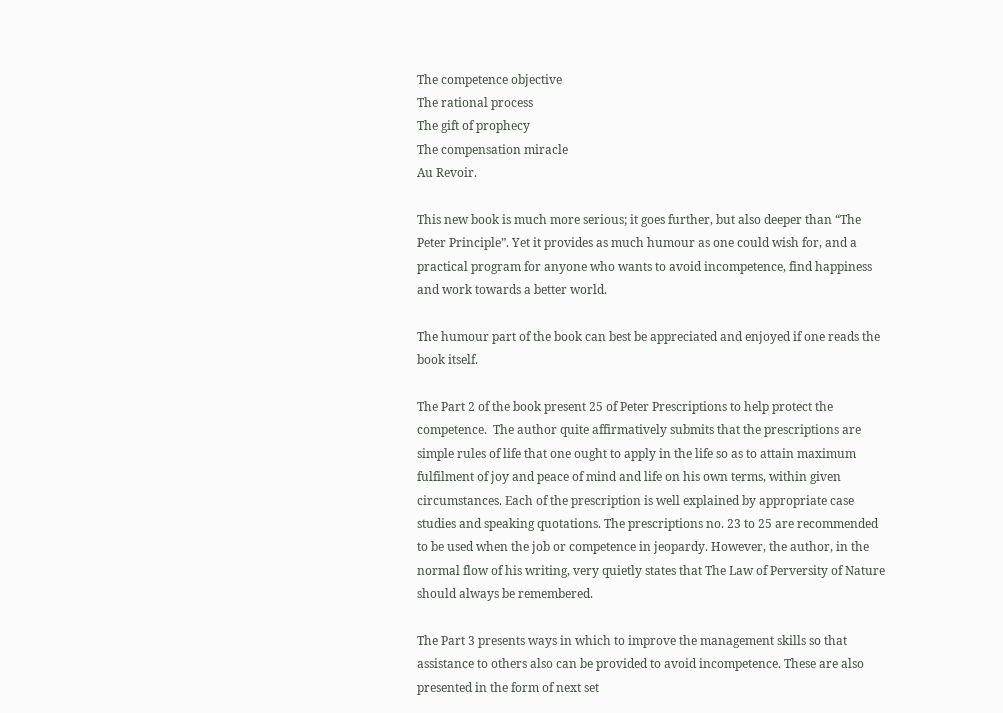The competence objective
The rational process
The gift of prophecy
The compensation miracle
Au Revoir.

This new book is much more serious; it goes further, but also deeper than “The Peter Principle”. Yet it provides as much humour as one could wish for, and a practical program for anyone who wants to avoid incompetence, find happiness and work towards a better world.

The humour part of the book can best be appreciated and enjoyed if one reads the book itself.

The Part 2 of the book present 25 of Peter Prescriptions to help protect the competence.  The author quite affirmatively submits that the prescriptions are simple rules of life that one ought to apply in the life so as to attain maximum fulfilment of joy and peace of mind and life on his own terms, within given circumstances. Each of the prescription is well explained by appropriate case studies and speaking quotations. The prescriptions no. 23 to 25 are recommended to be used when the job or competence in jeopardy. However, the author, in the normal flow of his writing, very quietly states that The Law of Perversity of Nature should always be remembered.

The Part 3 presents ways in which to improve the management skills so that assistance to others also can be provided to avoid incompetence. These are also presented in the form of next set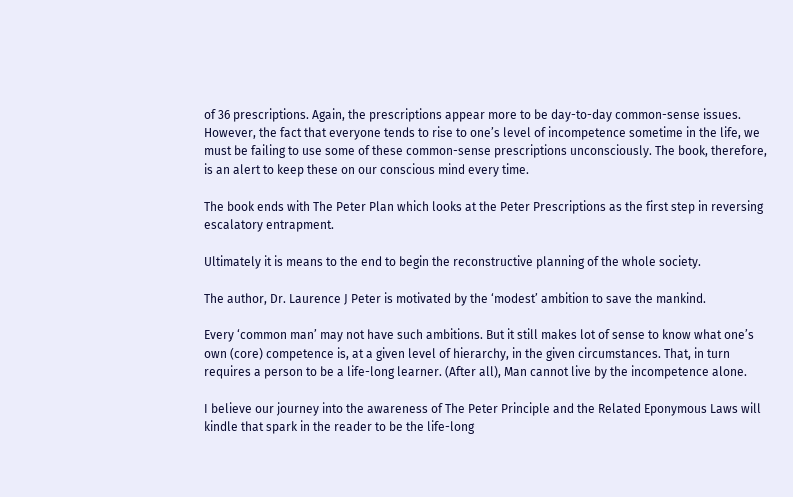of 36 prescriptions. Again, the prescriptions appear more to be day-to-day common-sense issues. However, the fact that everyone tends to rise to one’s level of incompetence sometime in the life, we must be failing to use some of these common-sense prescriptions unconsciously. The book, therefore, is an alert to keep these on our conscious mind every time.

The book ends with The Peter Plan which looks at the Peter Prescriptions as the first step in reversing escalatory entrapment.

Ultimately it is means to the end to begin the reconstructive planning of the whole society.

The author, Dr. Laurence J Peter is motivated by the ‘modest’ ambition to save the mankind.

Every ‘common man’ may not have such ambitions. But it still makes lot of sense to know what one’s own (core) competence is, at a given level of hierarchy, in the given circumstances. That, in turn requires a person to be a life-long learner. (After all), Man cannot live by the incompetence alone.

I believe our journey into the awareness of The Peter Principle and the Related Eponymous Laws will kindle that spark in the reader to be the life-long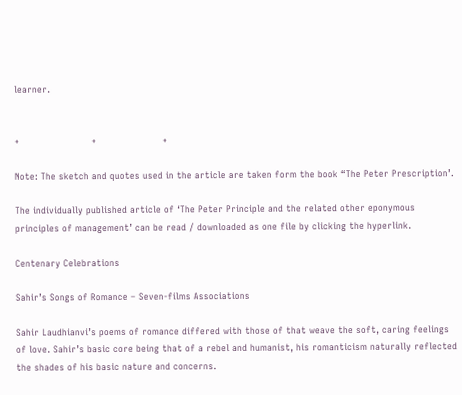learner.


+                        +                      +

Note: The sketch and quotes used in the article are taken form the book “The Peter Prescription’.

The individually published article of ‘The Peter Principle and the related other eponymous principles of management’ can be read / downloaded as one file by clicking the hyperlink.

Centenary Celebrations

Sahir’s Songs of Romance – Seven-films Associations

Sahir Laudhianvi’s poems of romance differed with those of that weave the soft, caring feelings of love. Sahir’s basic core being that of a rebel and humanist, his romanticism naturally reflected the shades of his basic nature and concerns.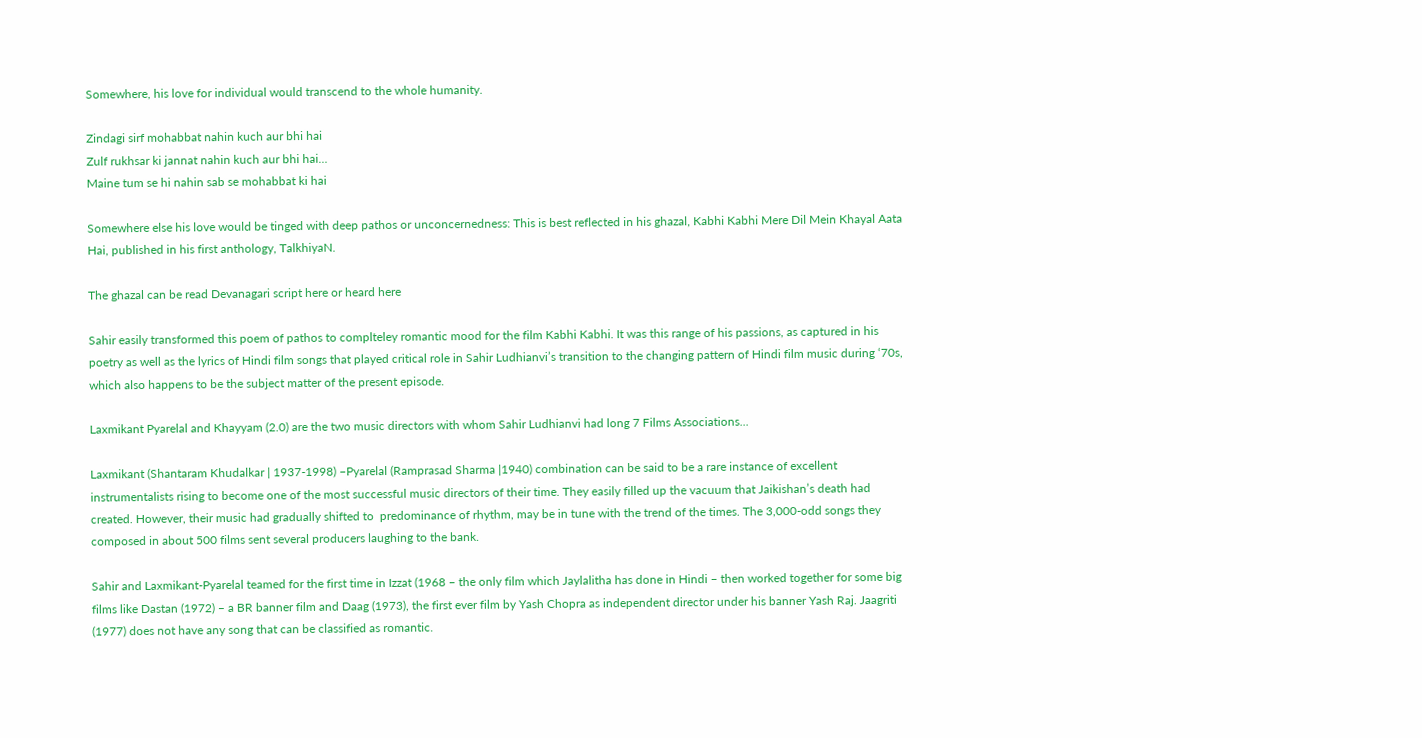Somewhere, his love for individual would transcend to the whole humanity.

Zindagi sirf mohabbat nahin kuch aur bhi hai
Zulf rukhsar ki jannat nahin kuch aur bhi hai…
Maine tum se hi nahin sab se mohabbat ki hai

Somewhere else his love would be tinged with deep pathos or unconcernedness: This is best reflected in his ghazal, Kabhi Kabhi Mere Dil Mein Khayal Aata Hai, published in his first anthology, TalkhiyaN.

The ghazal can be read Devanagari script here or heard here

Sahir easily transformed this poem of pathos to complteley romantic mood for the film Kabhi Kabhi. It was this range of his passions, as captured in his poetry as well as the lyrics of Hindi film songs that played critical role in Sahir Ludhianvi’s transition to the changing pattern of Hindi film music during ‘70s, which also happens to be the subject matter of the present episode.

Laxmikant Pyarelal and Khayyam (2.0) are the two music directors with whom Sahir Ludhianvi had long 7 Films Associations...

Laxmikant (Shantaram Khudalkar | 1937-1998) –Pyarelal (Ramprasad Sharma |1940) combination can be said to be a rare instance of excellent instrumentalists rising to become one of the most successful music directors of their time. They easily filled up the vacuum that Jaikishan’s death had created. However, their music had gradually shifted to  predominance of rhythm, may be in tune with the trend of the times. The 3,000-odd songs they composed in about 500 films sent several producers laughing to the bank.

Sahir and Laxmikant-Pyarelal teamed for the first time in Izzat (1968 – the only film which Jaylalitha has done in Hindi – then worked together for some big films like Dastan (1972) – a BR banner film and Daag (1973), the first ever film by Yash Chopra as independent director under his banner Yash Raj. Jaagriti (1977) does not have any song that can be classified as romantic.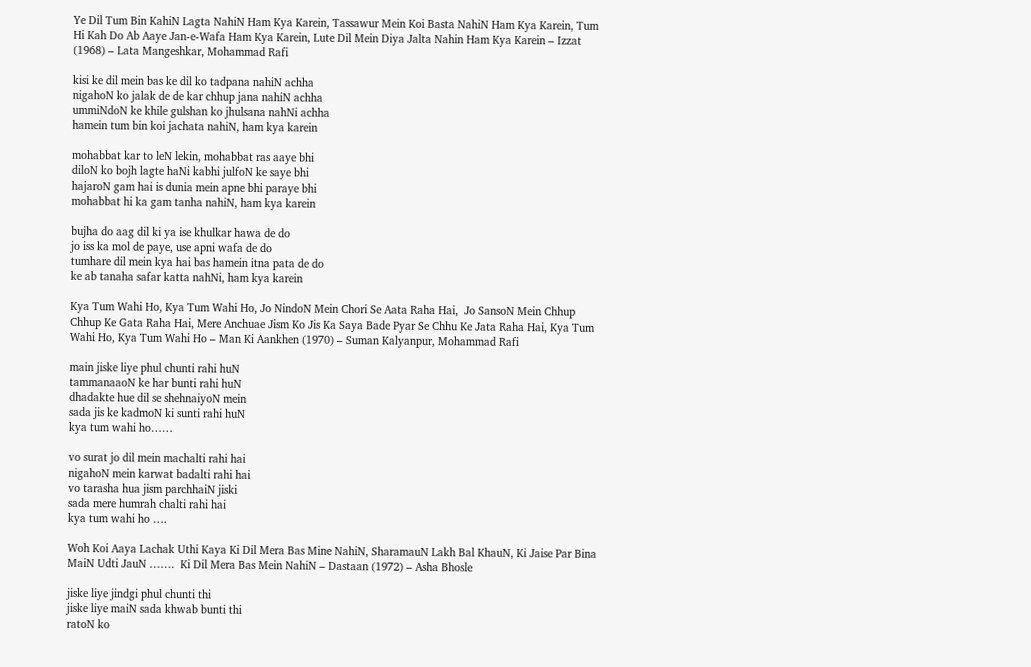Ye Dil Tum Bin KahiN Lagta NahiN Ham Kya Karein, Tassawur Mein Koi Basta NahiN Ham Kya Karein, Tum Hi Kah Do Ab Aaye Jan-e-Wafa Ham Kya Karein, Lute Dil Mein Diya Jalta Nahin Ham Kya Karein – Izzat (1968) – Lata Mangeshkar, Mohammad Rafi

kisi ke dil mein bas ke dil ko tadpana nahiN achha
nigahoN ko jalak de de kar chhup jana nahiN achha
ummiNdoN ke khile gulshan ko jhulsana nahNi achha
hamein tum bin koi jachata nahiN, ham kya karein

mohabbat kar to leN lekin, mohabbat ras aaye bhi
diloN ko bojh lagte haNi kabhi julfoN ke saye bhi
hajaroN gam hai is dunia mein apne bhi paraye bhi
mohabbat hi ka gam tanha nahiN, ham kya karein

bujha do aag dil ki ya ise khulkar hawa de do
jo iss ka mol de paye, use apni wafa de do
tumhare dil mein kya hai bas hamein itna pata de do
ke ab tanaha safar katta nahNi, ham kya karein

Kya Tum Wahi Ho, Kya Tum Wahi Ho, Jo NindoN Mein Chori Se Aata Raha Hai,  Jo SansoN Mein Chhup Chhup Ke Gata Raha Hai, Mere Anchuae Jism Ko Jis Ka Saya Bade Pyar Se Chhu Ke Jata Raha Hai, Kya Tum Wahi Ho, Kya Tum Wahi Ho – Man Ki Aankhen (1970) – Suman Kalyanpur, Mohammad Rafi

main jiske liye phul chunti rahi huN
tammanaaoN ke har bunti rahi huN
dhadakte hue dil se shehnaiyoN mein
sada jis ke kadmoN ki sunti rahi huN
kya tum wahi ho……

vo surat jo dil mein machalti rahi hai
nigahoN mein karwat badalti rahi hai
vo tarasha hua jism parchhaiN jiski
sada mere humrah chalti rahi hai
kya tum wahi ho ….

Woh Koi Aaya Lachak Uthi Kaya Ki Dil Mera Bas Mine NahiN, SharamauN Lakh Bal KhauN, Ki Jaise Par Bina MaiN Udti JauN …….  Ki Dil Mera Bas Mein NahiN – Dastaan (1972) – Asha Bhosle

jiske liye jindgi phul chunti thi
jiske liye maiN sada khwab bunti thi
ratoN ko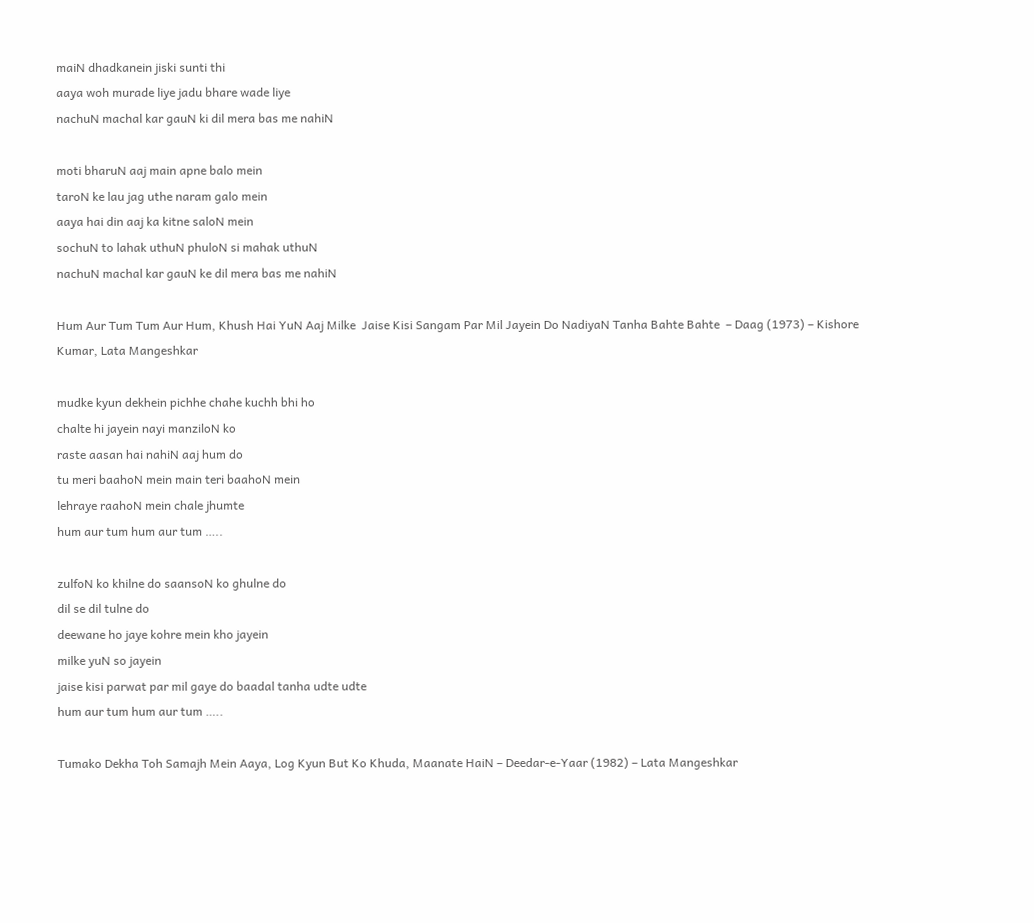maiN dhadkanein jiski sunti thi
aaya woh murade liye jadu bhare wade liye
nachuN machal kar gauN ki dil mera bas me nahiN

moti bharuN aaj main apne balo mein
taroN ke lau jag uthe naram galo mein
aaya hai din aaj ka kitne saloN mein
sochuN to lahak uthuN phuloN si mahak uthuN
nachuN machal kar gauN ke dil mera bas me nahiN

Hum Aur Tum Tum Aur Hum, Khush Hai YuN Aaj Milke  Jaise Kisi Sangam Par Mil Jayein Do NadiyaN Tanha Bahte Bahte  – Daag (1973) – Kishore Kumar, Lata Mangeshkar

mudke kyun dekhein pichhe chahe kuchh bhi ho
chalte hi jayein nayi manziloN ko
raste aasan hai nahiN aaj hum do
tu meri baahoN mein main teri baahoN mein
lehraye raahoN mein chale jhumte
hum aur tum hum aur tum …..

zulfoN ko khilne do saansoN ko ghulne do
dil se dil tulne do
deewane ho jaye kohre mein kho jayein
milke yuN so jayein
jaise kisi parwat par mil gaye do baadal tanha udte udte
hum aur tum hum aur tum …..

Tumako Dekha Toh Samajh Mein Aaya, Log Kyun But Ko Khuda, Maanate HaiN – Deedar-e-Yaar (1982) – Lata Mangeshkar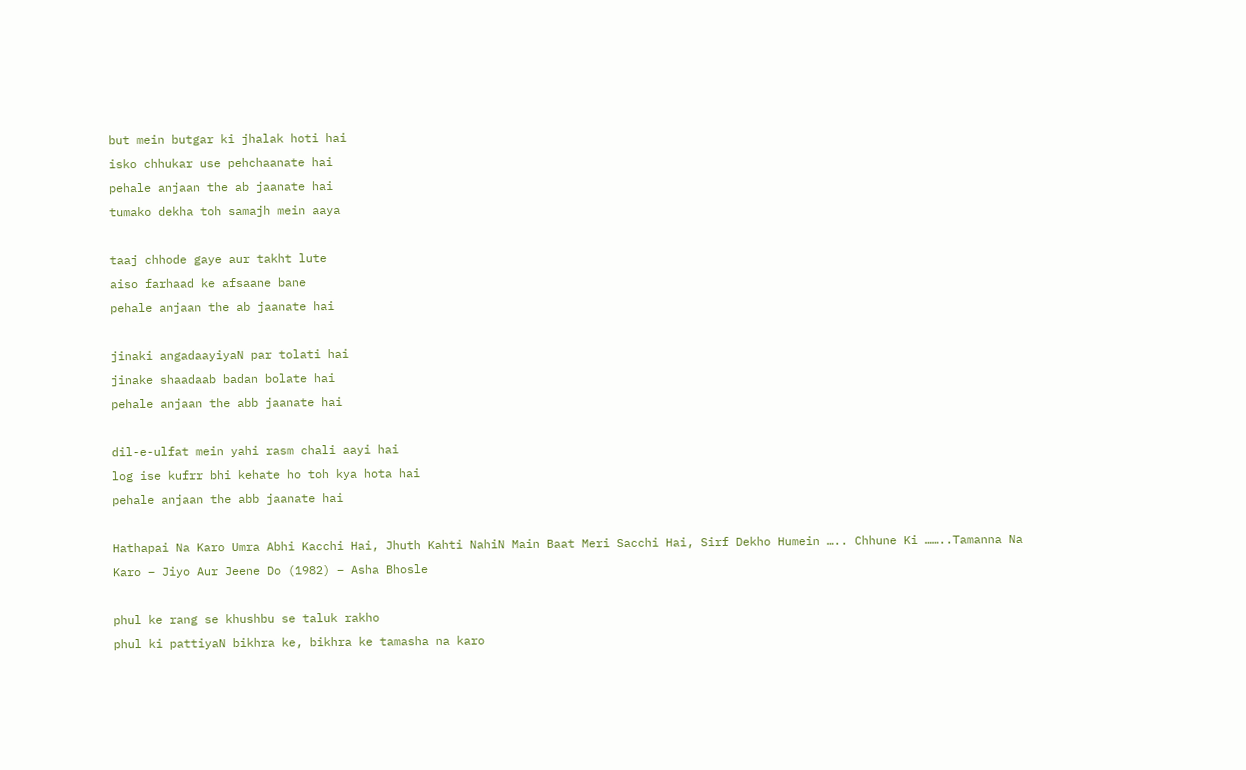but mein butgar ki jhalak hoti hai
isko chhukar use pehchaanate hai
pehale anjaan the ab jaanate hai
tumako dekha toh samajh mein aaya

taaj chhode gaye aur takht lute
aiso farhaad ke afsaane bane
pehale anjaan the ab jaanate hai

jinaki angadaayiyaN par tolati hai
jinake shaadaab badan bolate hai
pehale anjaan the abb jaanate hai

dil-e-ulfat mein yahi rasm chali aayi hai
log ise kufrr bhi kehate ho toh kya hota hai
pehale anjaan the abb jaanate hai

Hathapai Na Karo Umra Abhi Kacchi Hai, Jhuth Kahti NahiN Main Baat Meri Sacchi Hai, Sirf Dekho Humein ….. Chhune Ki ……..Tamanna Na Karo – Jiyo Aur Jeene Do (1982) – Asha Bhosle

phul ke rang se khushbu se taluk rakho
phul ki pattiyaN bikhra ke, bikhra ke tamasha na karo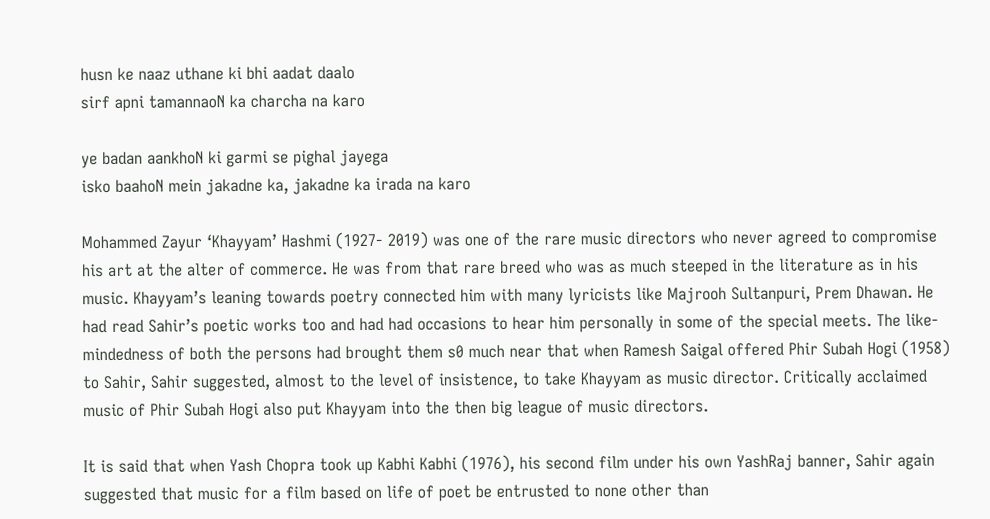husn ke naaz uthane ki bhi aadat daalo
sirf apni tamannaoN ka charcha na karo

ye badan aankhoN ki garmi se pighal jayega
isko baahoN mein jakadne ka, jakadne ka irada na karo

Mohammed Zayur ‘Khayyam’ Hashmi (1927- 2019) was one of the rare music directors who never agreed to compromise his art at the alter of commerce. He was from that rare breed who was as much steeped in the literature as in his music. Khayyam’s leaning towards poetry connected him with many lyricists like Majrooh Sultanpuri, Prem Dhawan. He had read Sahir’s poetic works too and had had occasions to hear him personally in some of the special meets. The like-mindedness of both the persons had brought them s0 much near that when Ramesh Saigal offered Phir Subah Hogi (1958) to Sahir, Sahir suggested, almost to the level of insistence, to take Khayyam as music director. Critically acclaimed music of Phir Subah Hogi also put Khayyam into the then big league of music directors.

It is said that when Yash Chopra took up Kabhi Kabhi (1976), his second film under his own YashRaj banner, Sahir again suggested that music for a film based on life of poet be entrusted to none other than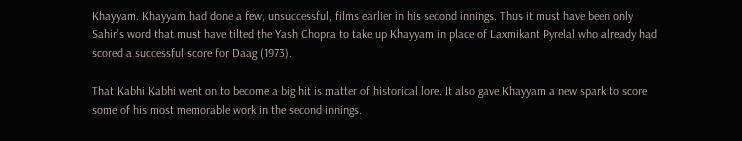Khayyam. Khayyam had done a few, unsuccessful, films earlier in his second innings. Thus it must have been only Sahir’s word that must have tilted the Yash Chopra to take up Khayyam in place of Laxmikant Pyrelal who already had scored a successful score for Daag (1973).

That Kabhi Kabhi went on to become a big hit is matter of historical lore. It also gave Khayyam a new spark to score some of his most memorable work in the second innings.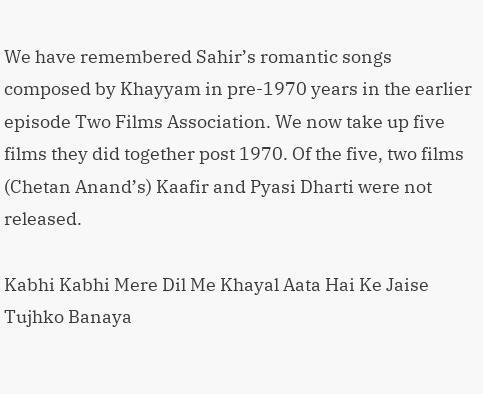We have remembered Sahir’s romantic songs composed by Khayyam in pre-1970 years in the earlier episode Two Films Association. We now take up five films they did together post 1970. Of the five, two films (Chetan Anand’s) Kaafir and Pyasi Dharti were not released.

Kabhi Kabhi Mere Dil Me Khayal Aata Hai Ke Jaise Tujhko Banaya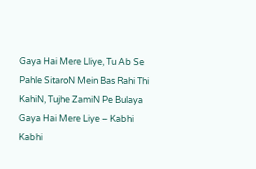Gaya Hai Mere Lliye, Tu Ab Se Pahle SitaroN Mein Bas Rahi Thi KahiN, Tujhe ZamiN Pe Bulaya Gaya Hai Mere Liye – Kabhi Kabhi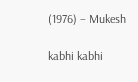(1976) – Mukesh

kabhi kabhi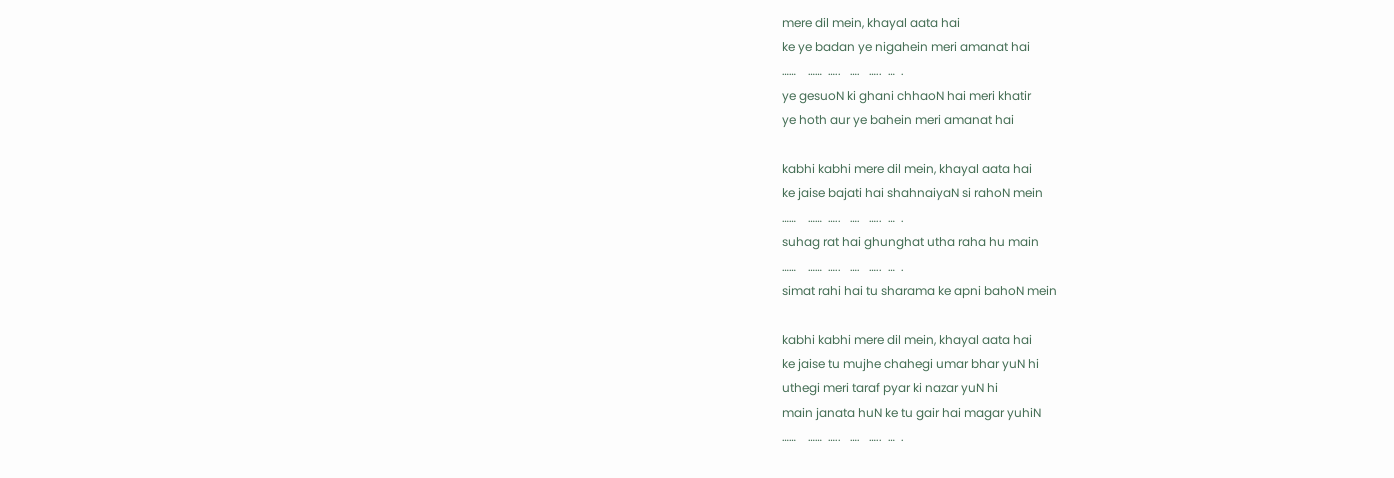mere dil mein, khayal aata hai
ke ye badan ye nigahein meri amanat hai
……    ……  …..   ….   …..  …  .
ye gesuoN ki ghani chhaoN hai meri khatir
ye hoth aur ye bahein meri amanat hai

kabhi kabhi mere dil mein, khayal aata hai
ke jaise bajati hai shahnaiyaN si rahoN mein
……    ……  …..   ….   …..  …  .
suhag rat hai ghunghat utha raha hu main
……    ……  …..   ….   …..  …  .
simat rahi hai tu sharama ke apni bahoN mein

kabhi kabhi mere dil mein, khayal aata hai
ke jaise tu mujhe chahegi umar bhar yuN hi
uthegi meri taraf pyar ki nazar yuN hi
main janata huN ke tu gair hai magar yuhiN
……    ……  …..   ….   …..  …  .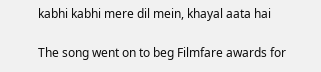kabhi kabhi mere dil mein, khayal aata hai

The song went on to beg Filmfare awards for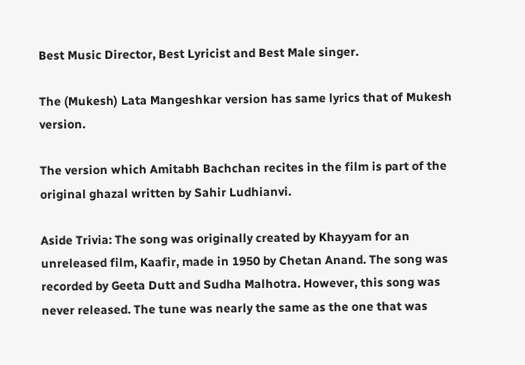Best Music Director, Best Lyricist and Best Male singer.

The (Mukesh) Lata Mangeshkar version has same lyrics that of Mukesh version.

The version which Amitabh Bachchan recites in the film is part of the original ghazal written by Sahir Ludhianvi.

Aside Trivia: The song was originally created by Khayyam for an unreleased film, Kaafir, made in 1950 by Chetan Anand. The song was recorded by Geeta Dutt and Sudha Malhotra. However, this song was never released. The tune was nearly the same as the one that was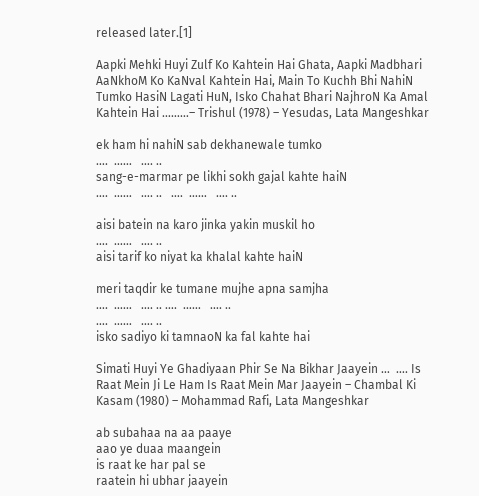released later.[1]

Aapki Mehki Huyi Zulf Ko Kahtein Hai Ghata, Aapki Madbhari AaNkhoM Ko KaNval Kahtein Hai, Main To Kuchh Bhi NahiN Tumko HasiN Lagati HuN, Isko Chahat Bhari NajhroN Ka Amal Kahtein Hai ………– Trishul (1978) – Yesudas, Lata Mangeshkar

ek ham hi nahiN sab dekhanewale tumko
….  ……   …. ..
sang-e-marmar pe likhi sokh gajal kahte haiN
….  ……   …. ..   ….  ……   …. ..

aisi batein na karo jinka yakin muskil ho
….  ……   …. ..
aisi tarif ko niyat ka khalal kahte haiN

meri taqdir ke tumane mujhe apna samjha
….  ……   …. .. ….  ……   …. ..
….  ……   …. ..
isko sadiyo ki tamnaoN ka fal kahte hai

Simati Huyi Ye Ghadiyaan Phir Se Na Bikhar Jaayein …  …. Is Raat Mein Ji Le Ham Is Raat Mein Mar Jaayein – Chambal Ki Kasam (1980) – Mohammad Rafi, Lata Mangeshkar

ab subahaa na aa paaye
aao ye duaa maangein
is raat ke har pal se
raatein hi ubhar jaayein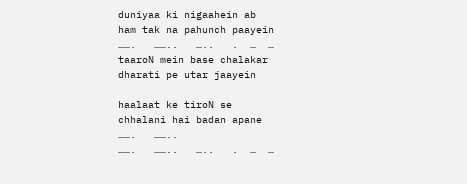duniyaa ki nigaahein ab
ham tak na pahunch paayein
…….   ……..   …..   .  …  …
taaroN mein base chalakar
dharati pe utar jaayein

haalaat ke tiroN se
chhalani hai badan apane
…….   ……..
…….   ……..   …..   .  …  …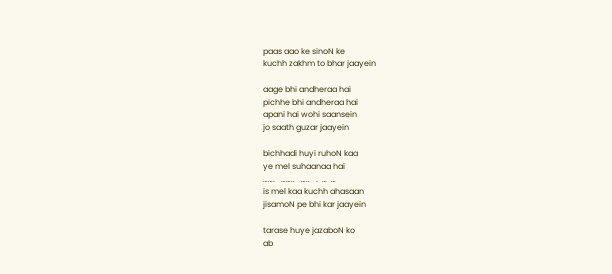paas aao ke sinoN ke
kuchh zakhm to bhar jaayein

aage bhi andheraa hai
pichhe bhi andheraa hai
apani hai wohi saansein
jo saath guzar jaayein

bichhadi huyi ruhoN kaa
ye mel suhaanaa hai
…….   ……..   …..   .  …  …
is mel kaa kuchh ahasaan
jisamoN pe bhi kar jaayein

tarase huye jazaboN ko
ab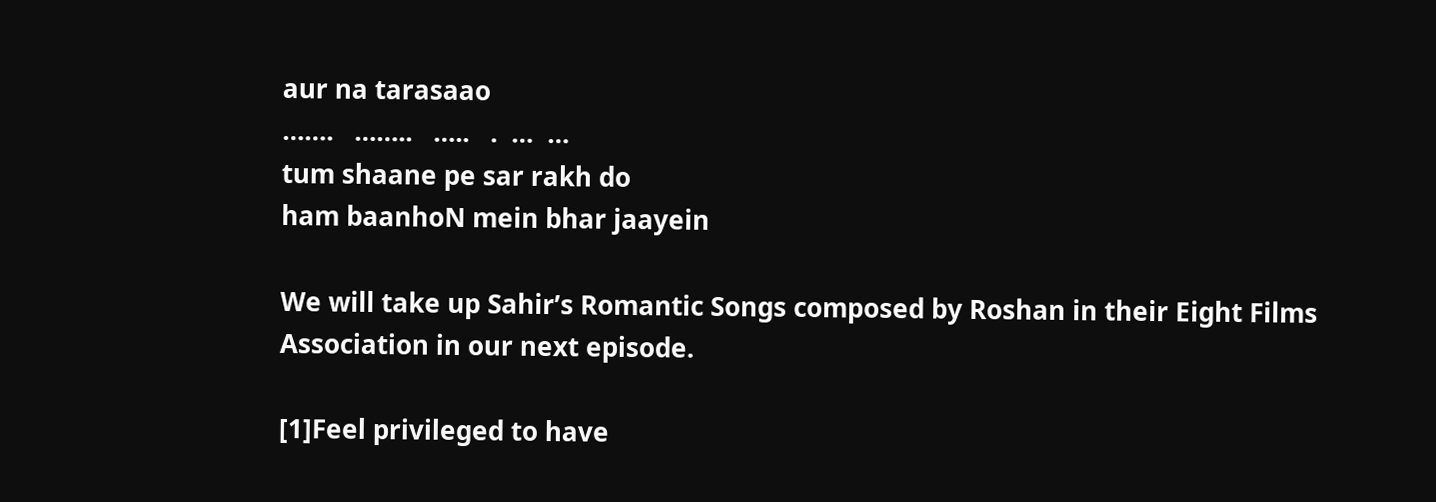aur na tarasaao
…….   ……..   …..   .  …  …
tum shaane pe sar rakh do
ham baanhoN mein bhar jaayein

We will take up Sahir’s Romantic Songs composed by Roshan in their Eight Films Association in our next episode.

[1]Feel privileged to have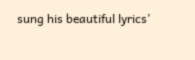sung his beautiful lyrics’